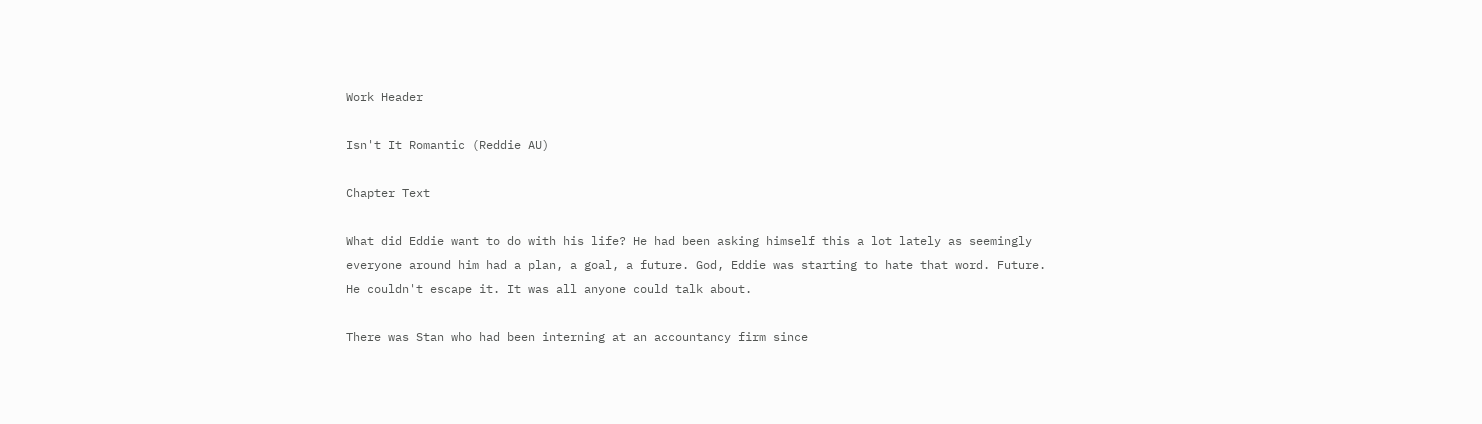Work Header

Isn't It Romantic (Reddie AU)

Chapter Text

What did Eddie want to do with his life? He had been asking himself this a lot lately as seemingly everyone around him had a plan, a goal, a future. God, Eddie was starting to hate that word. Future. He couldn't escape it. It was all anyone could talk about.

There was Stan who had been interning at an accountancy firm since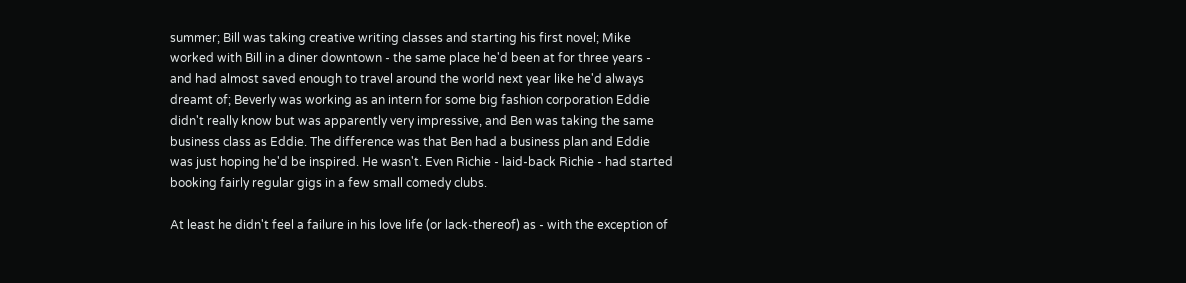summer; Bill was taking creative writing classes and starting his first novel; Mike worked with Bill in a diner downtown - the same place he'd been at for three years - and had almost saved enough to travel around the world next year like he'd always dreamt of; Beverly was working as an intern for some big fashion corporation Eddie didn't really know but was apparently very impressive, and Ben was taking the same business class as Eddie. The difference was that Ben had a business plan and Eddie was just hoping he'd be inspired. He wasn't. Even Richie - laid-back Richie - had started booking fairly regular gigs in a few small comedy clubs.

At least he didn't feel a failure in his love life (or lack-thereof) as - with the exception of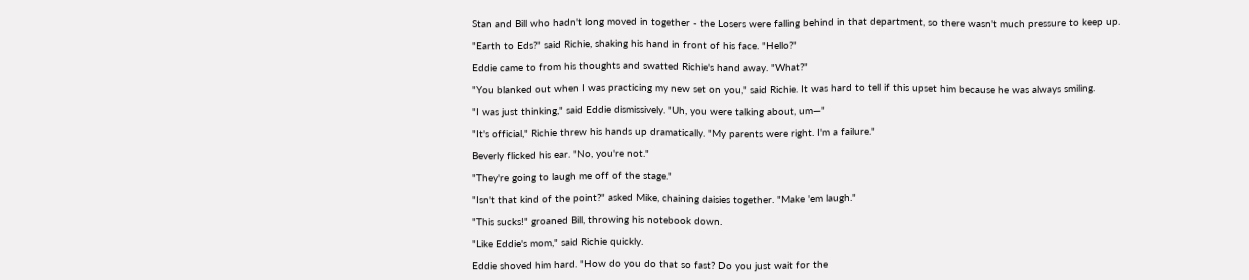Stan and Bill who hadn't long moved in together - the Losers were falling behind in that department, so there wasn't much pressure to keep up.

"Earth to Eds?" said Richie, shaking his hand in front of his face. "Hello?"

Eddie came to from his thoughts and swatted Richie's hand away. "What?"

"You blanked out when I was practicing my new set on you," said Richie. It was hard to tell if this upset him because he was always smiling.

"I was just thinking," said Eddie dismissively. "Uh, you were talking about, um—"

"It's official," Richie threw his hands up dramatically. "My parents were right. I'm a failure."

Beverly flicked his ear. "No, you're not."

"They're going to laugh me off of the stage."

"Isn't that kind of the point?" asked Mike, chaining daisies together. "Make 'em laugh."

"This sucks!" groaned Bill, throwing his notebook down.

"Like Eddie's mom," said Richie quickly.

Eddie shoved him hard. "How do you do that so fast? Do you just wait for the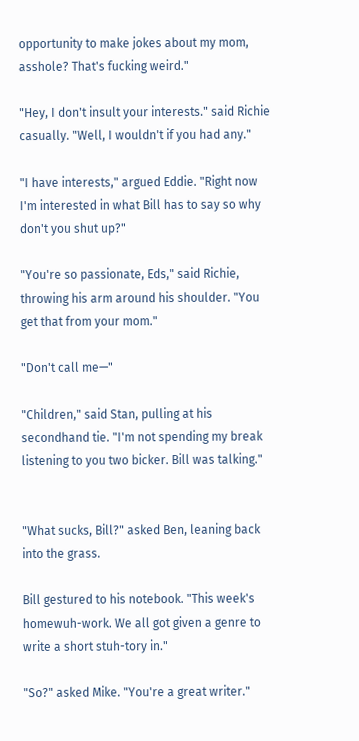opportunity to make jokes about my mom, asshole? That's fucking weird."

"Hey, I don't insult your interests." said Richie casually. "Well, I wouldn't if you had any."

"I have interests," argued Eddie. "Right now I'm interested in what Bill has to say so why don't you shut up?"

"You're so passionate, Eds," said Richie, throwing his arm around his shoulder. "You get that from your mom."

"Don't call me—"

"Children," said Stan, pulling at his secondhand tie. "I'm not spending my break listening to you two bicker. Bill was talking."


"What sucks, Bill?" asked Ben, leaning back into the grass.

Bill gestured to his notebook. "This week's homewuh-work. We all got given a genre to write a short stuh-tory in."

"So?" asked Mike. "You're a great writer."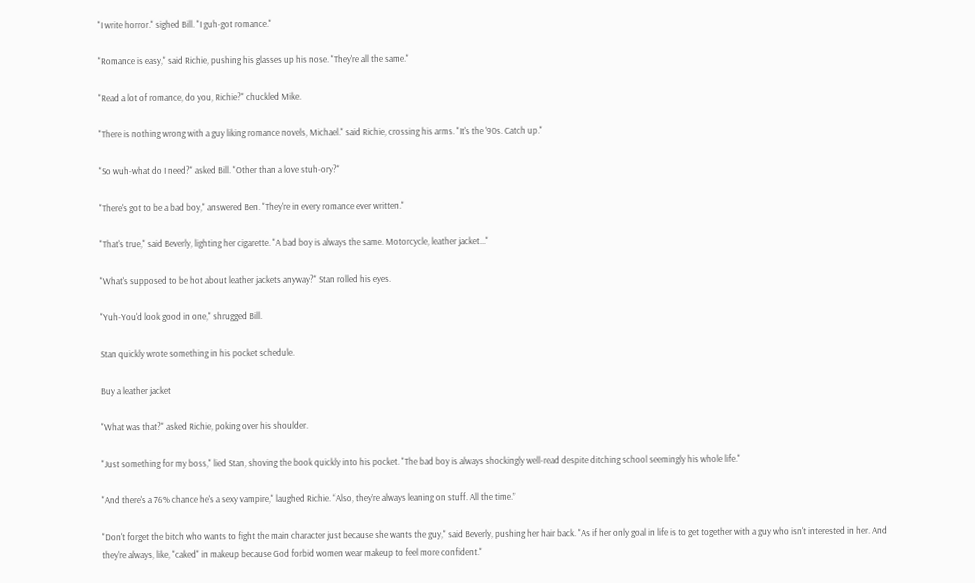"I write horror." sighed Bill. "I guh-got romance."

"Romance is easy," said Richie, pushing his glasses up his nose. "They're all the same."

"Read a lot of romance, do you, Richie?" chuckled Mike.

"There is nothing wrong with a guy liking romance novels, Michael." said Richie, crossing his arms. "It's the '90s. Catch up."

"So wuh-what do I need?" asked Bill. "Other than a love stuh-ory?"

"There's got to be a bad boy," answered Ben. "They're in every romance ever written."

"That's true," said Beverly, lighting her cigarette. "A bad boy is always the same. Motorcycle, leather jacket..."

"What's supposed to be hot about leather jackets anyway?" Stan rolled his eyes.

"Yuh-You'd look good in one," shrugged Bill.

Stan quickly wrote something in his pocket schedule.

Buy a leather jacket

"What was that?" asked Richie, poking over his shoulder.

"Just something for my boss," lied Stan, shoving the book quickly into his pocket. "The bad boy is always shockingly well-read despite ditching school seemingly his whole life."

"And there's a 76% chance he's a sexy vampire," laughed Richie. “Also, they’re always leaning on stuff. All the time.”

"Don't forget the bitch who wants to fight the main character just because she wants the guy," said Beverly, pushing her hair back. "As if her only goal in life is to get together with a guy who isn't interested in her. And they're always, like, "caked" in makeup because God forbid women wear makeup to feel more confident."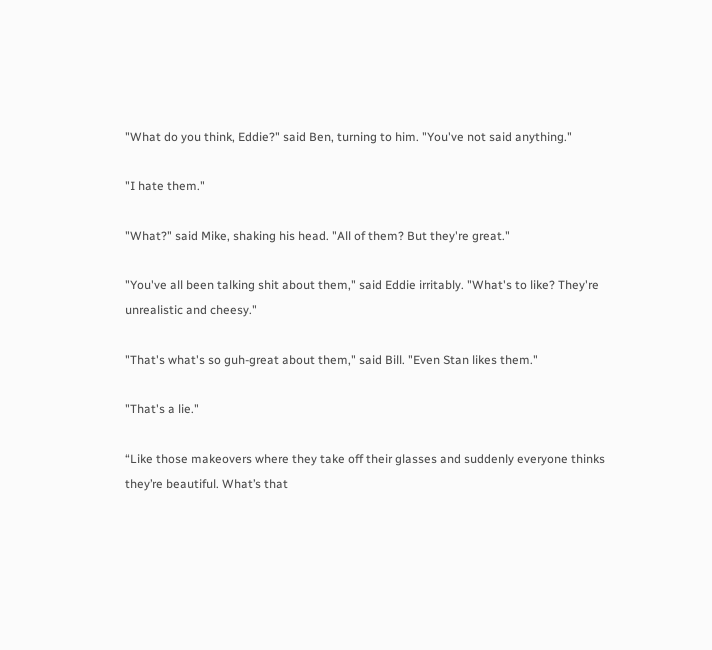"What do you think, Eddie?" said Ben, turning to him. "You've not said anything."

"I hate them."

"What?" said Mike, shaking his head. "All of them? But they're great."

"You've all been talking shit about them," said Eddie irritably. "What's to like? They're unrealistic and cheesy."

"That's what's so guh-great about them," said Bill. "Even Stan likes them."

"That's a lie."

“Like those makeovers where they take off their glasses and suddenly everyone thinks they’re beautiful. What’s that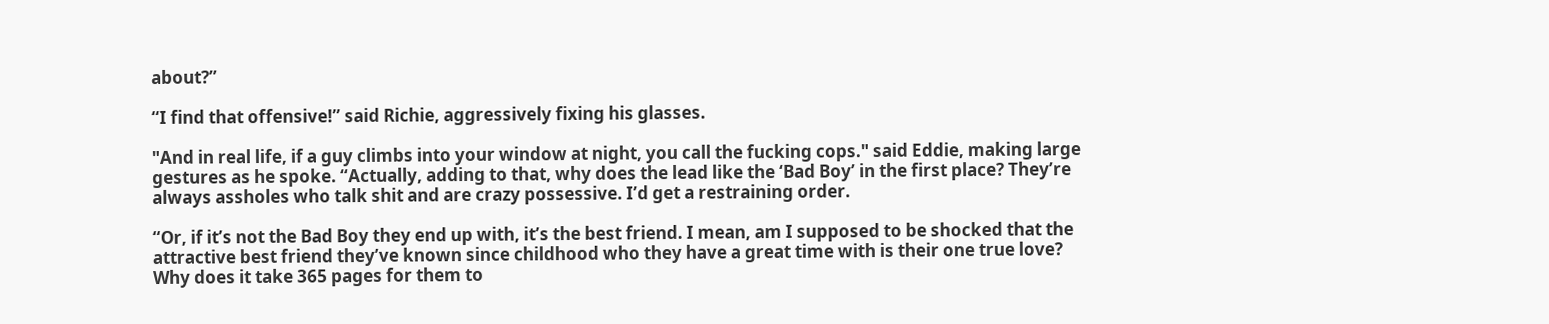about?”

“I find that offensive!” said Richie, aggressively fixing his glasses.

"And in real life, if a guy climbs into your window at night, you call the fucking cops." said Eddie, making large gestures as he spoke. “Actually, adding to that, why does the lead like the ‘Bad Boy’ in the first place? They’re always assholes who talk shit and are crazy possessive. I’d get a restraining order.

“Or, if it’s not the Bad Boy they end up with, it’s the best friend. I mean, am I supposed to be shocked that the attractive best friend they’ve known since childhood who they have a great time with is their one true love? Why does it take 365 pages for them to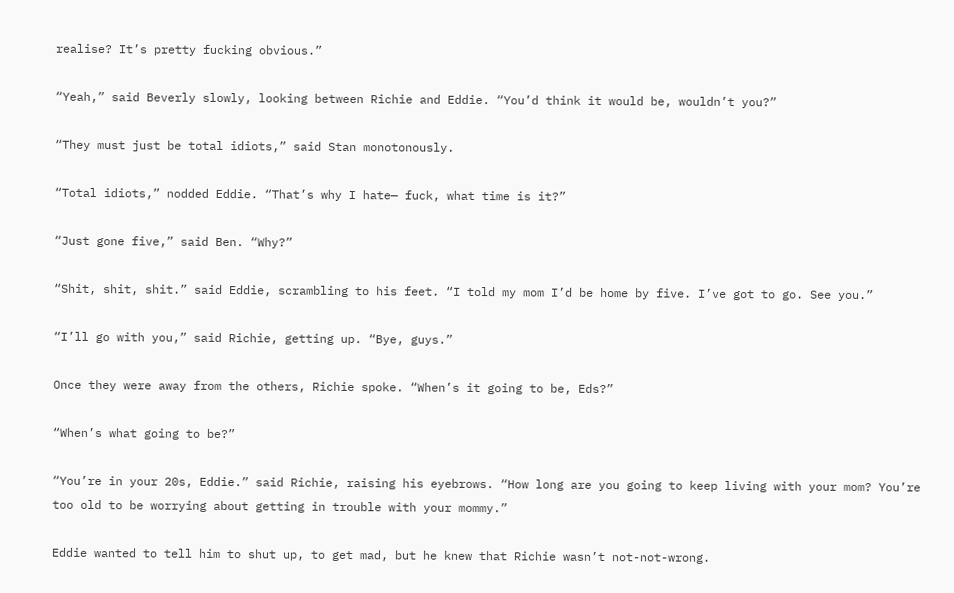realise? It’s pretty fucking obvious.”

“Yeah,” said Beverly slowly, looking between Richie and Eddie. “You’d think it would be, wouldn’t you?”

“They must just be total idiots,” said Stan monotonously.

“Total idiots,” nodded Eddie. “That’s why I hate— fuck, what time is it?”

“Just gone five,” said Ben. “Why?”

“Shit, shit, shit.” said Eddie, scrambling to his feet. “I told my mom I’d be home by five. I’ve got to go. See you.”

“I’ll go with you,” said Richie, getting up. “Bye, guys.”

Once they were away from the others, Richie spoke. “When’s it going to be, Eds?”

“When’s what going to be?”

“You’re in your 20s, Eddie.” said Richie, raising his eyebrows. “How long are you going to keep living with your mom? You’re too old to be worrying about getting in trouble with your mommy.”

Eddie wanted to tell him to shut up, to get mad, but he knew that Richie wasn’t not-not-wrong.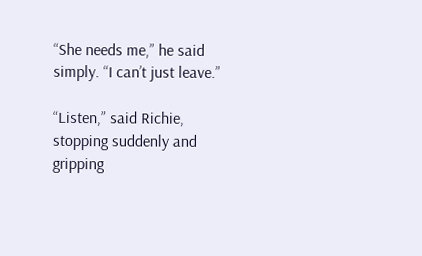“She needs me,” he said simply. “I can’t just leave.”

“Listen,” said Richie, stopping suddenly and gripping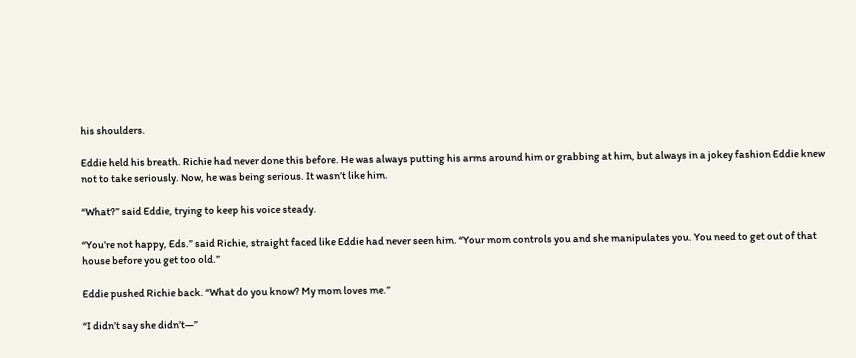his shoulders.

Eddie held his breath. Richie had never done this before. He was always putting his arms around him or grabbing at him, but always in a jokey fashion Eddie knew not to take seriously. Now, he was being serious. It wasn’t like him.

“What?” said Eddie, trying to keep his voice steady.

“You’re not happy, Eds.” said Richie, straight faced like Eddie had never seen him. “Your mom controls you and she manipulates you. You need to get out of that house before you get too old.”

Eddie pushed Richie back. “What do you know? My mom loves me.”

“I didn’t say she didn’t—”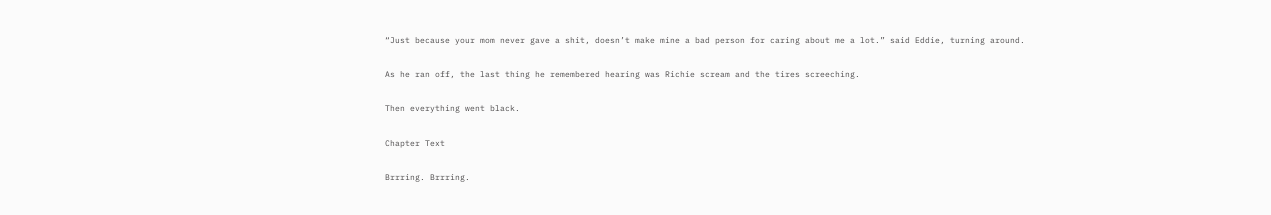“Just because your mom never gave a shit, doesn’t make mine a bad person for caring about me a lot.” said Eddie, turning around.

As he ran off, the last thing he remembered hearing was Richie scream and the tires screeching.

Then everything went black.

Chapter Text

Brrring. Brrring.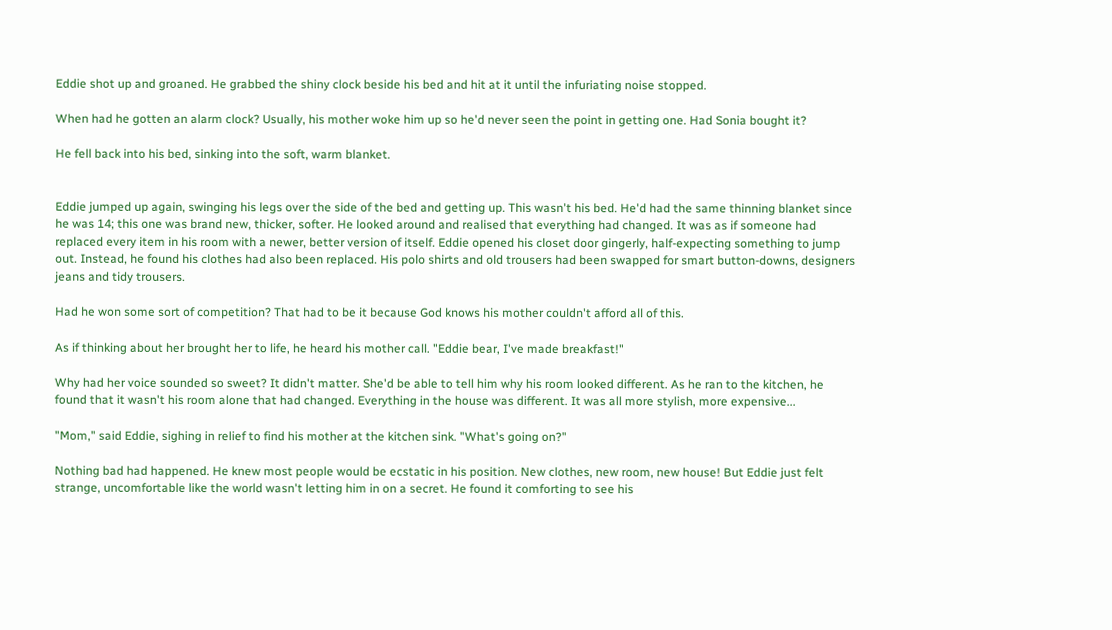Eddie shot up and groaned. He grabbed the shiny clock beside his bed and hit at it until the infuriating noise stopped.

When had he gotten an alarm clock? Usually, his mother woke him up so he'd never seen the point in getting one. Had Sonia bought it?

He fell back into his bed, sinking into the soft, warm blanket.


Eddie jumped up again, swinging his legs over the side of the bed and getting up. This wasn't his bed. He'd had the same thinning blanket since he was 14; this one was brand new, thicker, softer. He looked around and realised that everything had changed. It was as if someone had replaced every item in his room with a newer, better version of itself. Eddie opened his closet door gingerly, half-expecting something to jump out. Instead, he found his clothes had also been replaced. His polo shirts and old trousers had been swapped for smart button-downs, designers jeans and tidy trousers.

Had he won some sort of competition? That had to be it because God knows his mother couldn't afford all of this.

As if thinking about her brought her to life, he heard his mother call. "Eddie bear, I've made breakfast!"

Why had her voice sounded so sweet? It didn't matter. She'd be able to tell him why his room looked different. As he ran to the kitchen, he found that it wasn't his room alone that had changed. Everything in the house was different. It was all more stylish, more expensive...

"Mom," said Eddie, sighing in relief to find his mother at the kitchen sink. "What's going on?"

Nothing bad had happened. He knew most people would be ecstatic in his position. New clothes, new room, new house! But Eddie just felt strange, uncomfortable like the world wasn't letting him in on a secret. He found it comforting to see his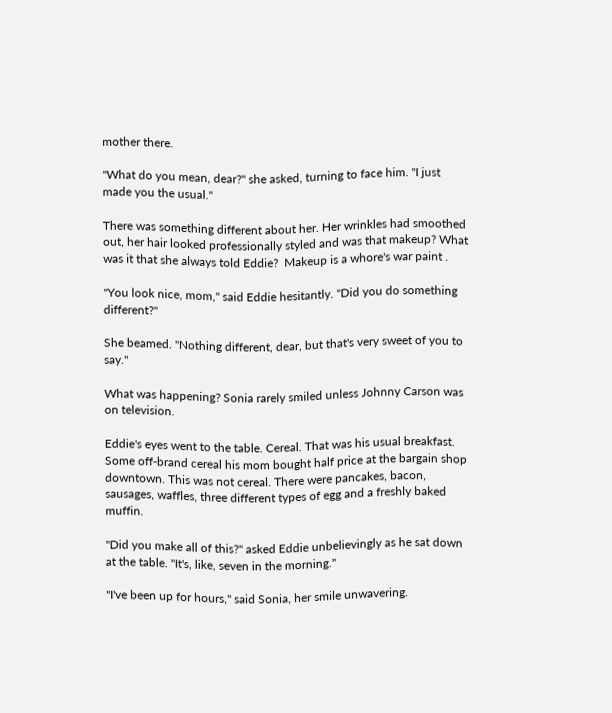mother there.

"What do you mean, dear?" she asked, turning to face him. "I just made you the usual."

There was something different about her. Her wrinkles had smoothed out, her hair looked professionally styled and was that makeup? What was it that she always told Eddie?  Makeup is a whore's war paint .

"You look nice, mom," said Eddie hesitantly. "Did you do something different?"

She beamed. "Nothing different, dear, but that's very sweet of you to say."

What was happening? Sonia rarely smiled unless Johnny Carson was on television.

Eddie's eyes went to the table. Cereal. That was his usual breakfast. Some off-brand cereal his mom bought half price at the bargain shop downtown. This was not cereal. There were pancakes, bacon, sausages, waffles, three different types of egg and a freshly baked muffin.

"Did you make all of this?" asked Eddie unbelievingly as he sat down at the table. "It's, like, seven in the morning."

"I've been up for hours," said Sonia, her smile unwavering.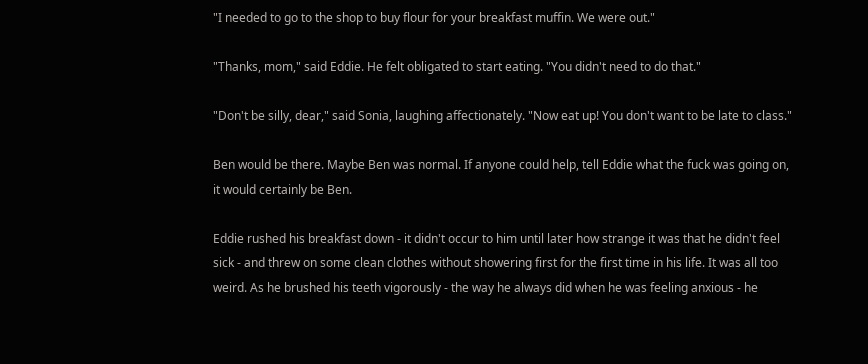"I needed to go to the shop to buy flour for your breakfast muffin. We were out."

"Thanks, mom," said Eddie. He felt obligated to start eating. "You didn't need to do that."

"Don't be silly, dear," said Sonia, laughing affectionately. "Now eat up! You don't want to be late to class."

Ben would be there. Maybe Ben was normal. If anyone could help, tell Eddie what the fuck was going on, it would certainly be Ben.

Eddie rushed his breakfast down - it didn't occur to him until later how strange it was that he didn't feel sick - and threw on some clean clothes without showering first for the first time in his life. It was all too weird. As he brushed his teeth vigorously - the way he always did when he was feeling anxious - he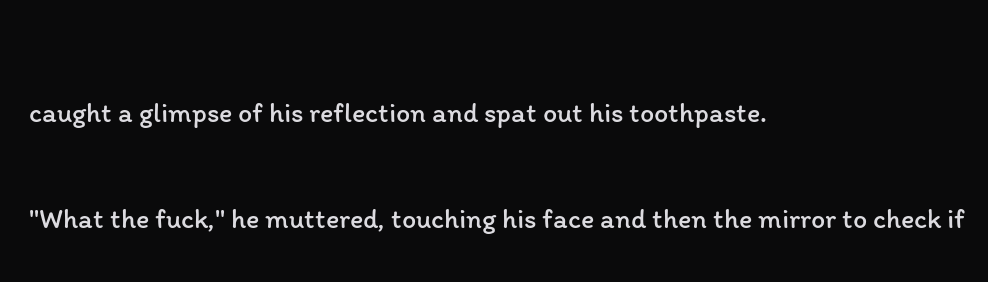caught a glimpse of his reflection and spat out his toothpaste.

"What the fuck," he muttered, touching his face and then the mirror to check if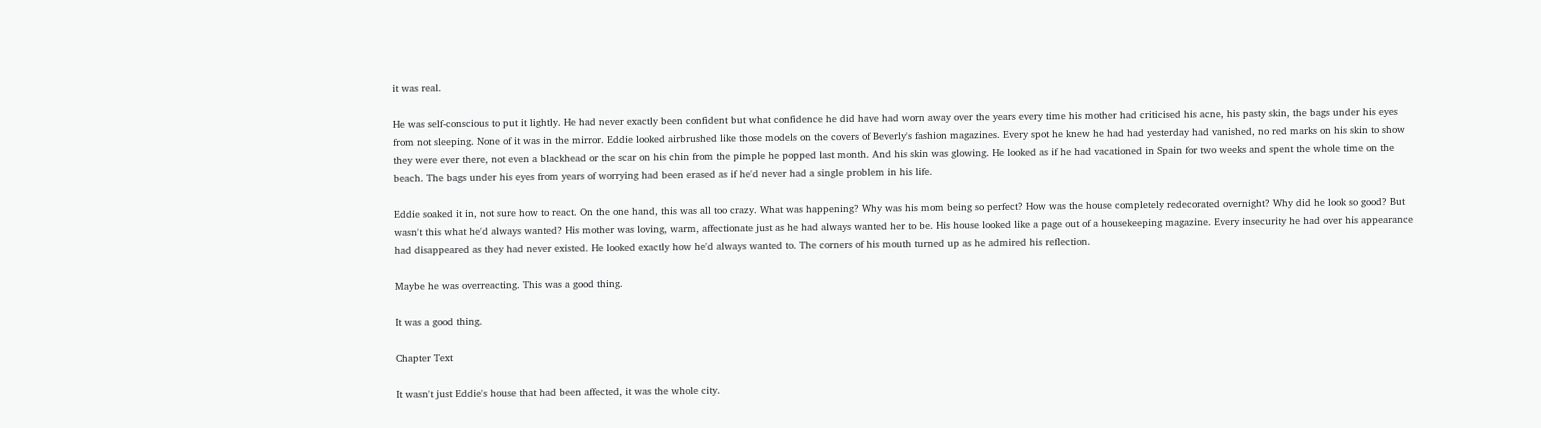it was real.

He was self-conscious to put it lightly. He had never exactly been confident but what confidence he did have had worn away over the years every time his mother had criticised his acne, his pasty skin, the bags under his eyes from not sleeping. None of it was in the mirror. Eddie looked airbrushed like those models on the covers of Beverly's fashion magazines. Every spot he knew he had had yesterday had vanished, no red marks on his skin to show they were ever there, not even a blackhead or the scar on his chin from the pimple he popped last month. And his skin was glowing. He looked as if he had vacationed in Spain for two weeks and spent the whole time on the beach. The bags under his eyes from years of worrying had been erased as if he'd never had a single problem in his life.

Eddie soaked it in, not sure how to react. On the one hand, this was all too crazy. What was happening? Why was his mom being so perfect? How was the house completely redecorated overnight? Why did he look so good? But wasn't this what he'd always wanted? His mother was loving, warm, affectionate just as he had always wanted her to be. His house looked like a page out of a housekeeping magazine. Every insecurity he had over his appearance had disappeared as they had never existed. He looked exactly how he'd always wanted to. The corners of his mouth turned up as he admired his reflection.

Maybe he was overreacting. This was a good thing.

It was a good thing.

Chapter Text

It wasn't just Eddie's house that had been affected, it was the whole city.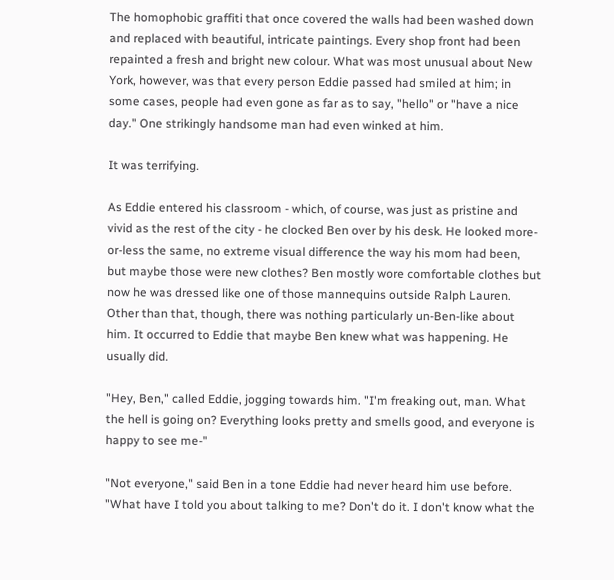The homophobic graffiti that once covered the walls had been washed down and replaced with beautiful, intricate paintings. Every shop front had been repainted a fresh and bright new colour. What was most unusual about New York, however, was that every person Eddie passed had smiled at him; in some cases, people had even gone as far as to say, "hello" or "have a nice day." One strikingly handsome man had even winked at him.

It was terrifying.

As Eddie entered his classroom - which, of course, was just as pristine and vivid as the rest of the city - he clocked Ben over by his desk. He looked more-or-less the same, no extreme visual difference the way his mom had been, but maybe those were new clothes? Ben mostly wore comfortable clothes but now he was dressed like one of those mannequins outside Ralph Lauren. Other than that, though, there was nothing particularly un-Ben-like about him. It occurred to Eddie that maybe Ben knew what was happening. He usually did.

"Hey, Ben," called Eddie, jogging towards him. "I'm freaking out, man. What the hell is going on? Everything looks pretty and smells good, and everyone is happy to see me-"

"Not everyone," said Ben in a tone Eddie had never heard him use before. "What have I told you about talking to me? Don't do it. I don't know what the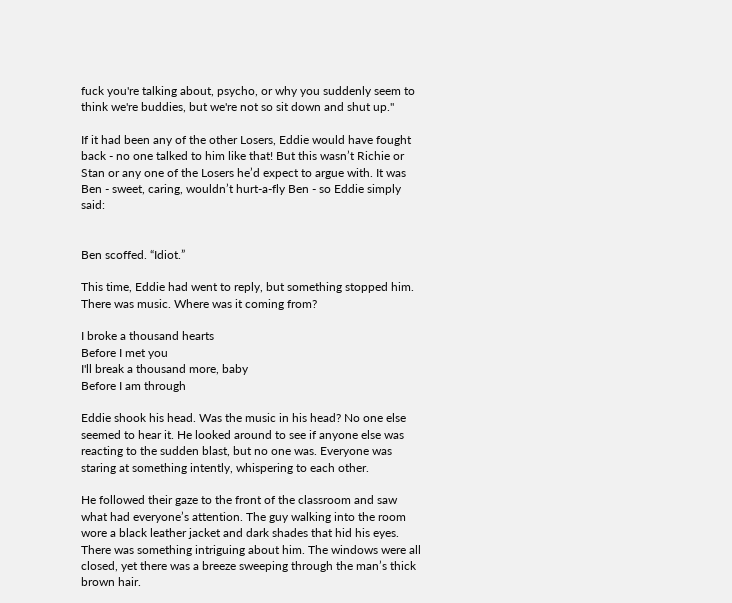fuck you're talking about, psycho, or why you suddenly seem to think we're buddies, but we're not so sit down and shut up."

If it had been any of the other Losers, Eddie would have fought back - no one talked to him like that! But this wasn’t Richie or Stan or any one of the Losers he’d expect to argue with. It was Ben - sweet, caring, wouldn’t hurt-a-fly Ben - so Eddie simply said:


Ben scoffed. “Idiot.”

This time, Eddie had went to reply, but something stopped him. There was music. Where was it coming from?

I broke a thousand hearts
Before I met you
I'll break a thousand more, baby
Before I am through

Eddie shook his head. Was the music in his head? No one else seemed to hear it. He looked around to see if anyone else was reacting to the sudden blast, but no one was. Everyone was staring at something intently, whispering to each other.

He followed their gaze to the front of the classroom and saw what had everyone’s attention. The guy walking into the room wore a black leather jacket and dark shades that hid his eyes. There was something intriguing about him. The windows were all closed, yet there was a breeze sweeping through the man’s thick brown hair.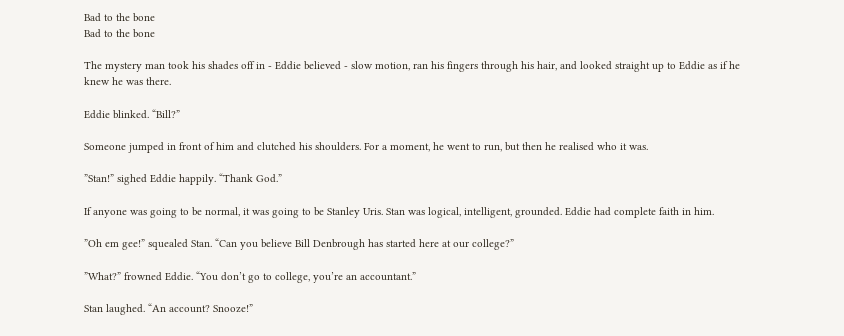Bad to the bone
Bad to the bone

The mystery man took his shades off in - Eddie believed - slow motion, ran his fingers through his hair, and looked straight up to Eddie as if he knew he was there.

Eddie blinked. “Bill?”

Someone jumped in front of him and clutched his shoulders. For a moment, he went to run, but then he realised who it was.

”Stan!” sighed Eddie happily. “Thank God.”

If anyone was going to be normal, it was going to be Stanley Uris. Stan was logical, intelligent, grounded. Eddie had complete faith in him.

”Oh em gee!” squealed Stan. “Can you believe Bill Denbrough has started here at our college?”

”What?” frowned Eddie. “You don’t go to college, you’re an accountant.”

Stan laughed. “An account? Snooze!”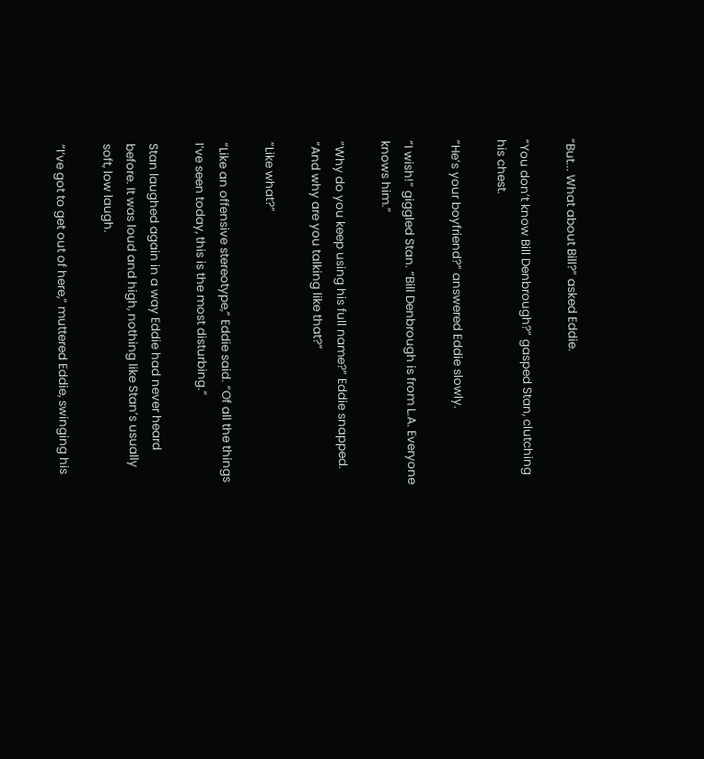“But... What about Bill?” asked Eddie.

”You don’t know Bill Denbrough?” gasped Stan, clutching his chest.

”He’s your boyfriend?” answered Eddie slowly.

”I wish!” giggled Stan. “Bill Denbrough is from L.A. Everyone knows him.”

”Why do you keep using his full name?” Eddie snapped. “And why are you talking like that?”

”Like what?”

”Like an offensive stereotype,” Eddie said. “Of all the things I’ve seen today, this is the most disturbing.”

Stan laughed again in a way Eddie had never heard before. It was loud and high, nothing like Stan’s usually soft, low laugh.

”I’ve got to get out of here,” muttered Eddie, swinging his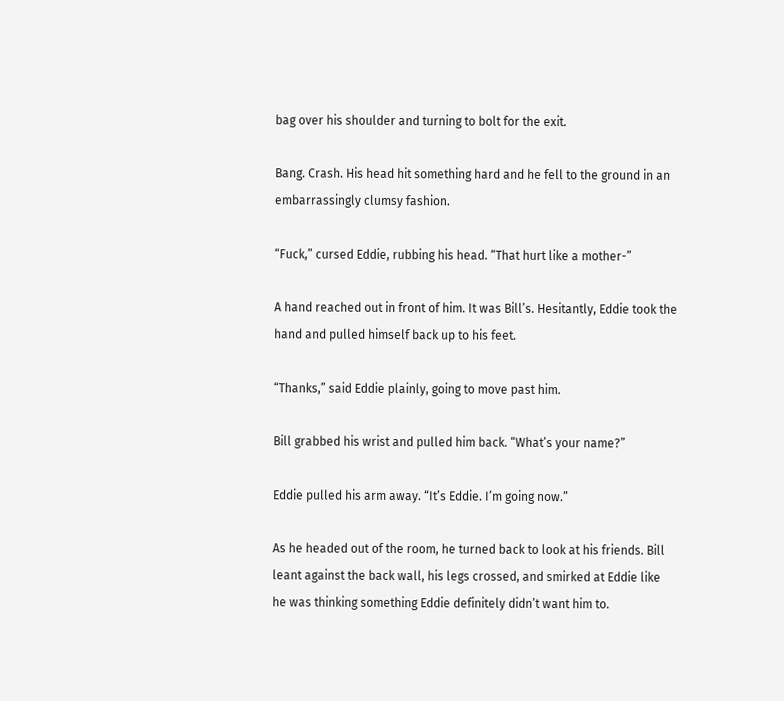bag over his shoulder and turning to bolt for the exit.

Bang. Crash. His head hit something hard and he fell to the ground in an embarrassingly clumsy fashion.

“Fuck,” cursed Eddie, rubbing his head. “That hurt like a mother-”

A hand reached out in front of him. It was Bill’s. Hesitantly, Eddie took the hand and pulled himself back up to his feet.

“Thanks,” said Eddie plainly, going to move past him.

Bill grabbed his wrist and pulled him back. “What’s your name?”

Eddie pulled his arm away. “It’s Eddie. I’m going now.”

As he headed out of the room, he turned back to look at his friends. Bill leant against the back wall, his legs crossed, and smirked at Eddie like he was thinking something Eddie definitely didn’t want him to.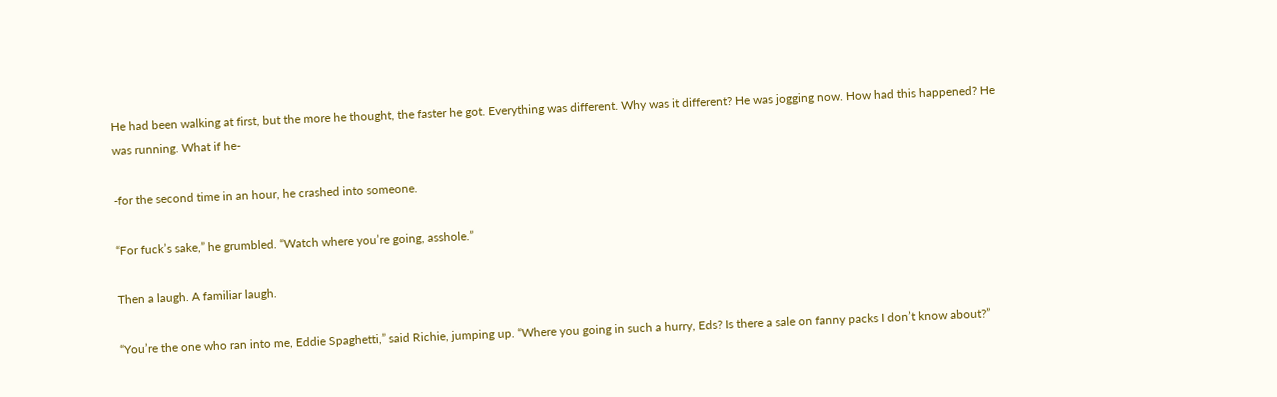He had been walking at first, but the more he thought, the faster he got. Everything was different. Why was it different? He was jogging now. How had this happened? He was running. What if he-

-for the second time in an hour, he crashed into someone.

“For fuck’s sake,” he grumbled. “Watch where you’re going, asshole.”

Then a laugh. A familiar laugh.

“You’re the one who ran into me, Eddie Spaghetti,” said Richie, jumping up. “Where you going in such a hurry, Eds? Is there a sale on fanny packs I don’t know about?”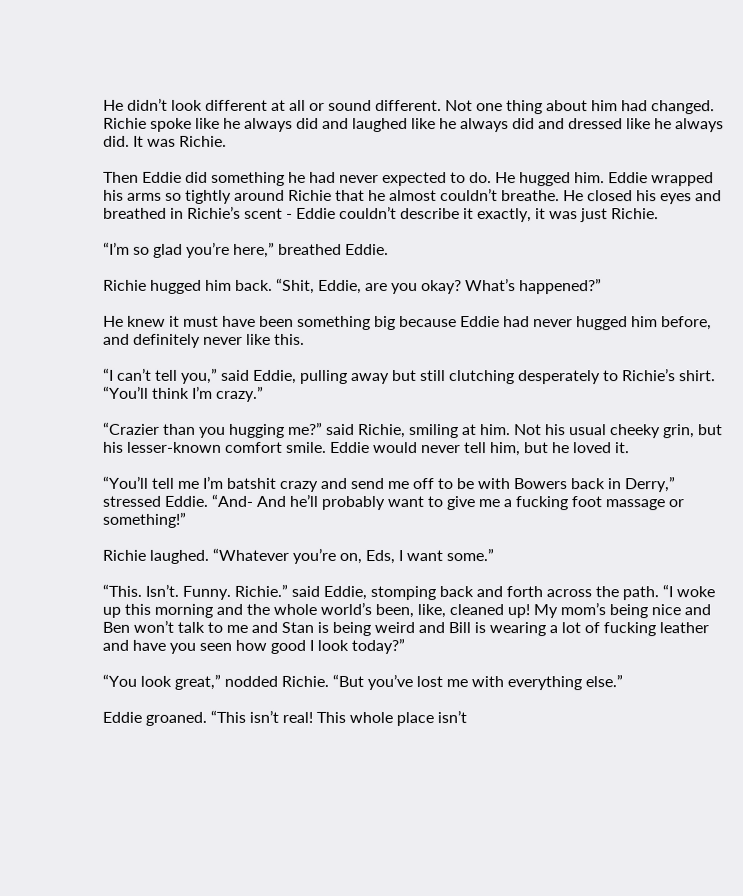He didn’t look different at all or sound different. Not one thing about him had changed. Richie spoke like he always did and laughed like he always did and dressed like he always did. It was Richie.

Then Eddie did something he had never expected to do. He hugged him. Eddie wrapped his arms so tightly around Richie that he almost couldn’t breathe. He closed his eyes and breathed in Richie’s scent - Eddie couldn’t describe it exactly, it was just Richie.

“I’m so glad you’re here,” breathed Eddie.

Richie hugged him back. “Shit, Eddie, are you okay? What’s happened?”

He knew it must have been something big because Eddie had never hugged him before, and definitely never like this.

“I can’t tell you,” said Eddie, pulling away but still clutching desperately to Richie’s shirt. “You’ll think I’m crazy.”

“Crazier than you hugging me?” said Richie, smiling at him. Not his usual cheeky grin, but his lesser-known comfort smile. Eddie would never tell him, but he loved it.

“You’ll tell me I’m batshit crazy and send me off to be with Bowers back in Derry,” stressed Eddie. “And- And he’ll probably want to give me a fucking foot massage or something!”

Richie laughed. “Whatever you’re on, Eds, I want some.”

“This. Isn’t. Funny. Richie.” said Eddie, stomping back and forth across the path. “I woke up this morning and the whole world’s been, like, cleaned up! My mom’s being nice and Ben won’t talk to me and Stan is being weird and Bill is wearing a lot of fucking leather and have you seen how good I look today?”

“You look great,” nodded Richie. “But you’ve lost me with everything else.”

Eddie groaned. “This isn’t real! This whole place isn’t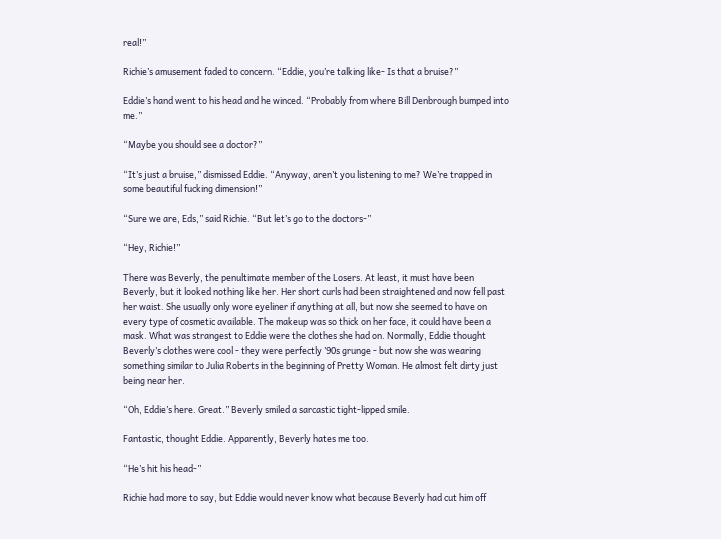real!”

Richie’s amusement faded to concern. “Eddie, you’re talking like- Is that a bruise?”

Eddie’s hand went to his head and he winced. “Probably from where Bill Denbrough bumped into me.”

“Maybe you should see a doctor?”

“It’s just a bruise,” dismissed Eddie. “Anyway, aren’t you listening to me? We’re trapped in some beautiful fucking dimension!”

“Sure we are, Eds,” said Richie. “But let’s go to the doctors-”

“Hey, Richie!”

There was Beverly, the penultimate member of the Losers. At least, it must have been Beverly, but it looked nothing like her. Her short curls had been straightened and now fell past her waist. She usually only wore eyeliner if anything at all, but now she seemed to have on every type of cosmetic available. The makeup was so thick on her face, it could have been a mask. What was strangest to Eddie were the clothes she had on. Normally, Eddie thought Beverly’s clothes were cool - they were perfectly ’90s grunge - but now she was wearing something similar to Julia Roberts in the beginning of Pretty Woman. He almost felt dirty just being near her.

“Oh, Eddie’s here. Great.” Beverly smiled a sarcastic tight-lipped smile.

Fantastic, thought Eddie. Apparently, Beverly hates me too.

“He’s hit his head-”

Richie had more to say, but Eddie would never know what because Beverly had cut him off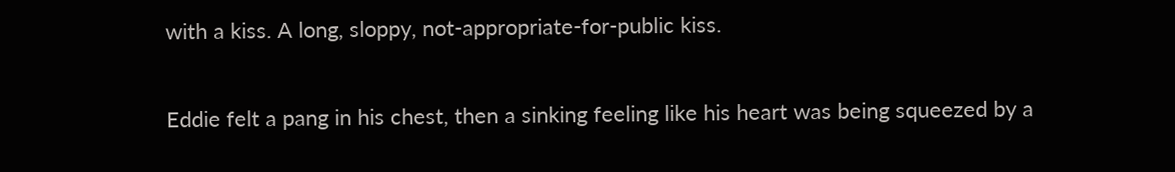with a kiss. A long, sloppy, not-appropriate-for-public kiss.

Eddie felt a pang in his chest, then a sinking feeling like his heart was being squeezed by a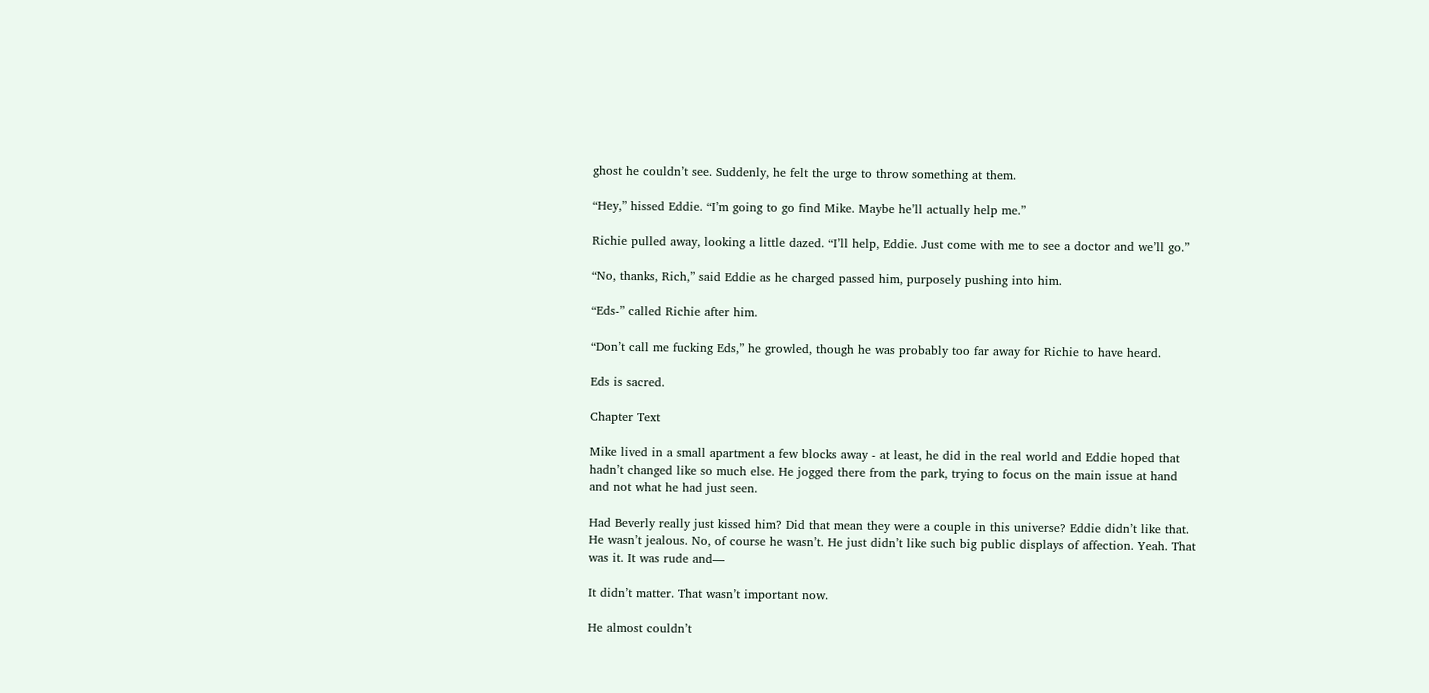ghost he couldn’t see. Suddenly, he felt the urge to throw something at them.

“Hey,” hissed Eddie. “I’m going to go find Mike. Maybe he’ll actually help me.”

Richie pulled away, looking a little dazed. “I’ll help, Eddie. Just come with me to see a doctor and we’ll go.”

“No, thanks, Rich,” said Eddie as he charged passed him, purposely pushing into him.

“Eds-” called Richie after him.

“Don’t call me fucking Eds,” he growled, though he was probably too far away for Richie to have heard.

Eds is sacred.

Chapter Text

Mike lived in a small apartment a few blocks away - at least, he did in the real world and Eddie hoped that hadn’t changed like so much else. He jogged there from the park, trying to focus on the main issue at hand and not what he had just seen.

Had Beverly really just kissed him? Did that mean they were a couple in this universe? Eddie didn’t like that. He wasn’t jealous. No, of course he wasn’t. He just didn’t like such big public displays of affection. Yeah. That was it. It was rude and—

It didn’t matter. That wasn’t important now.

He almost couldn’t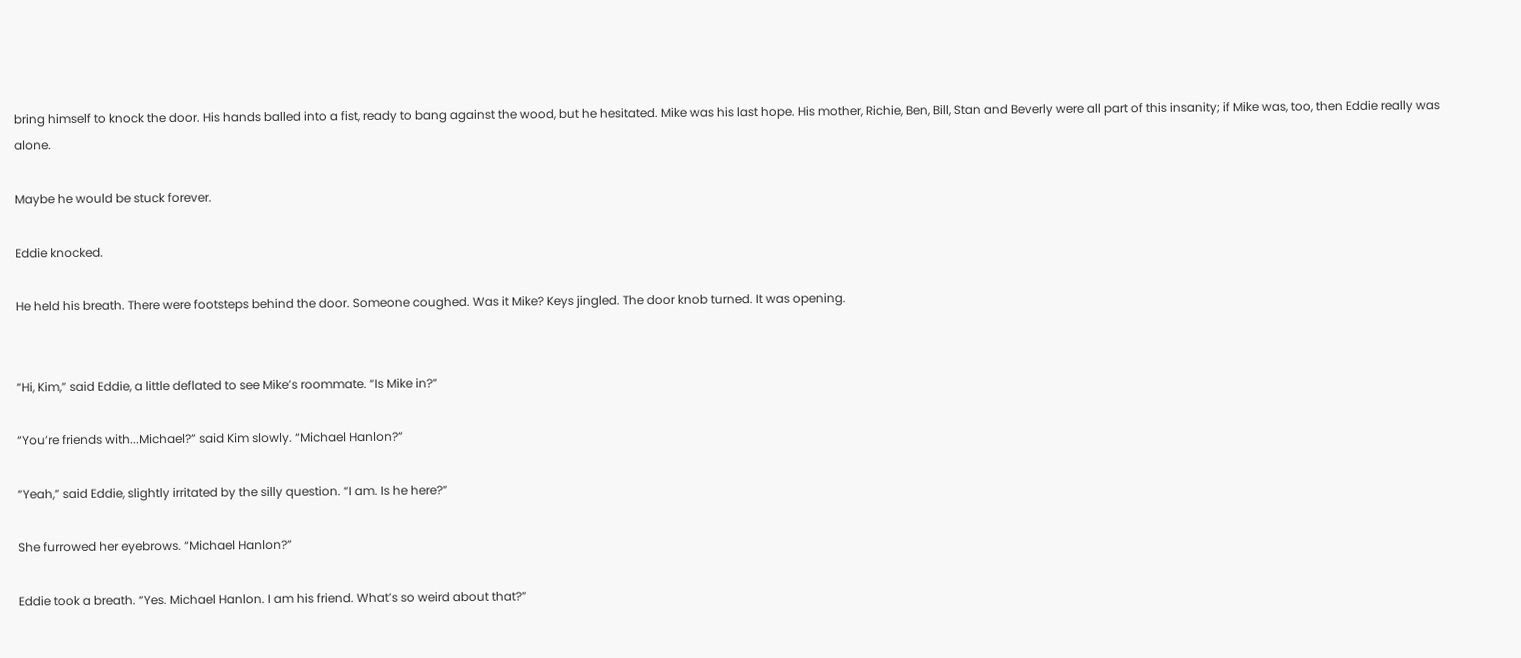bring himself to knock the door. His hands balled into a fist, ready to bang against the wood, but he hesitated. Mike was his last hope. His mother, Richie, Ben, Bill, Stan and Beverly were all part of this insanity; if Mike was, too, then Eddie really was alone.

Maybe he would be stuck forever.

Eddie knocked.

He held his breath. There were footsteps behind the door. Someone coughed. Was it Mike? Keys jingled. The door knob turned. It was opening.


“Hi, Kim,” said Eddie, a little deflated to see Mike’s roommate. “Is Mike in?”

“You’re friends with...Michael?” said Kim slowly. “Michael Hanlon?”

“Yeah,” said Eddie, slightly irritated by the silly question. “I am. Is he here?”

She furrowed her eyebrows. “Michael Hanlon?”

Eddie took a breath. “Yes. Michael Hanlon. I am his friend. What’s so weird about that?”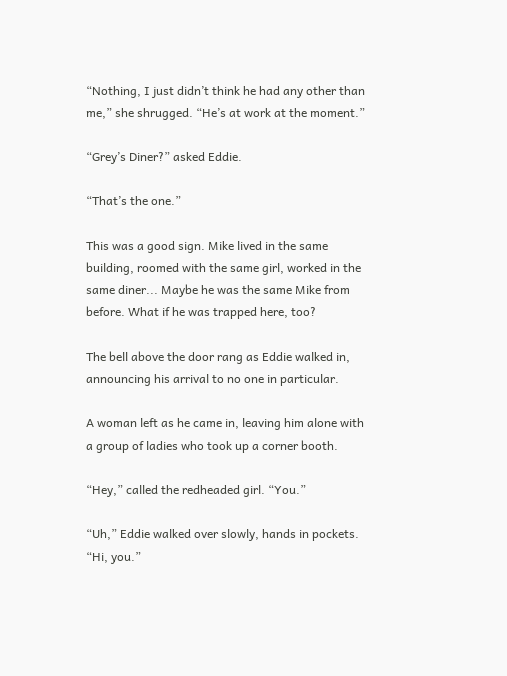“Nothing, I just didn’t think he had any other than me,” she shrugged. “He’s at work at the moment.”

“Grey’s Diner?” asked Eddie.

“That’s the one.”

This was a good sign. Mike lived in the same building, roomed with the same girl, worked in the same diner... Maybe he was the same Mike from before. What if he was trapped here, too?

The bell above the door rang as Eddie walked in, announcing his arrival to no one in particular.

A woman left as he came in, leaving him alone with a group of ladies who took up a corner booth.

“Hey,” called the redheaded girl. “You.”

“Uh,” Eddie walked over slowly, hands in pockets. “Hi, you.”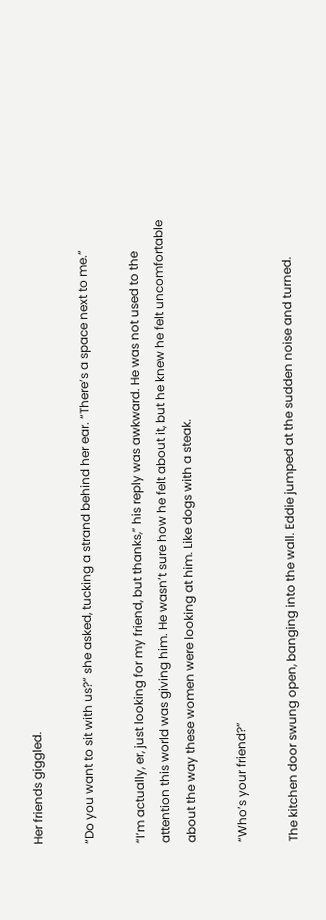Her friends giggled.

“Do you want to sit with us?” she asked, tucking a strand behind her ear. “There’s a space next to me.”

“I’m actually, er, just looking for my friend, but thanks,” his reply was awkward. He was not used to the attention this world was giving him. He wasn’t sure how he felt about it, but he knew he felt uncomfortable about the way these women were looking at him. Like dogs with a steak.

“Who’s your friend?”

The kitchen door swung open, banging into the wall. Eddie jumped at the sudden noise and turned.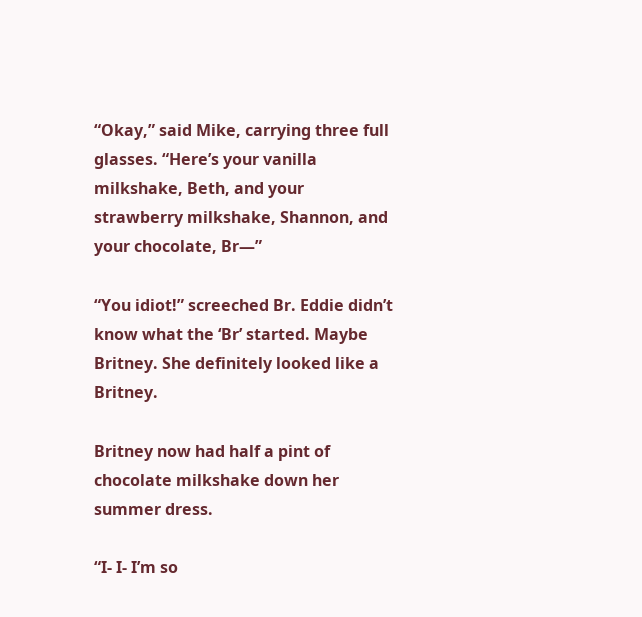“Okay,” said Mike, carrying three full glasses. “Here’s your vanilla milkshake, Beth, and your strawberry milkshake, Shannon, and your chocolate, Br—”

“You idiot!” screeched Br. Eddie didn’t know what the ‘Br’ started. Maybe Britney. She definitely looked like a Britney.

Britney now had half a pint of chocolate milkshake down her summer dress.

“I- I- I’m so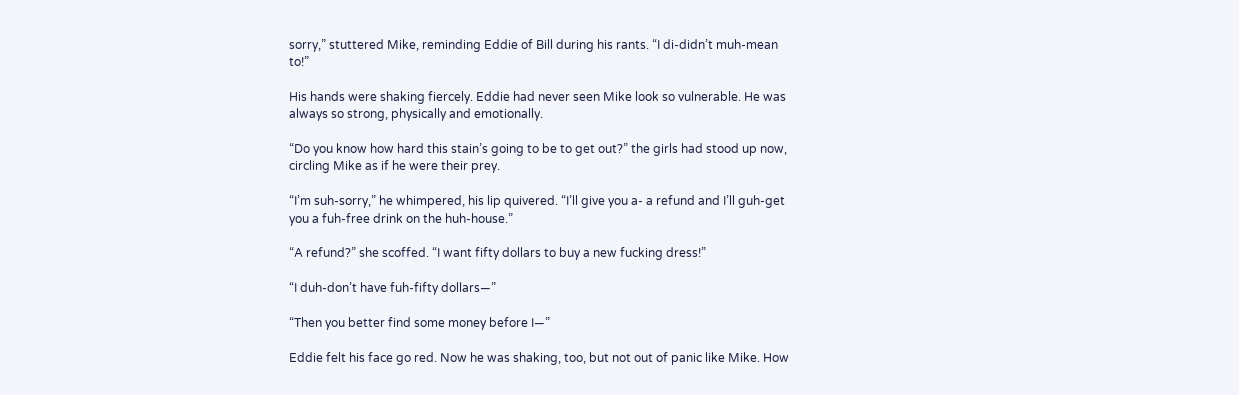sorry,” stuttered Mike, reminding Eddie of Bill during his rants. “I di-didn’t muh-mean to!”

His hands were shaking fiercely. Eddie had never seen Mike look so vulnerable. He was always so strong, physically and emotionally.

“Do you know how hard this stain’s going to be to get out?” the girls had stood up now, circling Mike as if he were their prey.

“I’m suh-sorry,” he whimpered, his lip quivered. “I’ll give you a- a refund and I’ll guh-get you a fuh-free drink on the huh-house.”

“A refund?” she scoffed. “I want fifty dollars to buy a new fucking dress!”

“I duh-don’t have fuh-fifty dollars—”

“Then you better find some money before I—”

Eddie felt his face go red. Now he was shaking, too, but not out of panic like Mike. How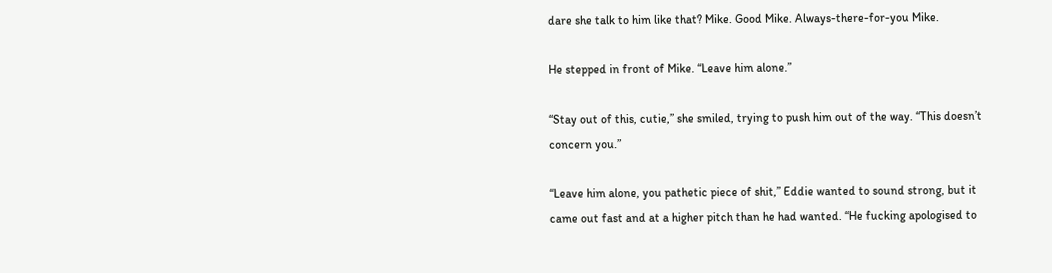dare she talk to him like that? Mike. Good Mike. Always-there-for-you Mike.

He stepped in front of Mike. “Leave him alone.”

“Stay out of this, cutie,” she smiled, trying to push him out of the way. “This doesn’t concern you.”

“Leave him alone, you pathetic piece of shit,” Eddie wanted to sound strong, but it came out fast and at a higher pitch than he had wanted. “He fucking apologised to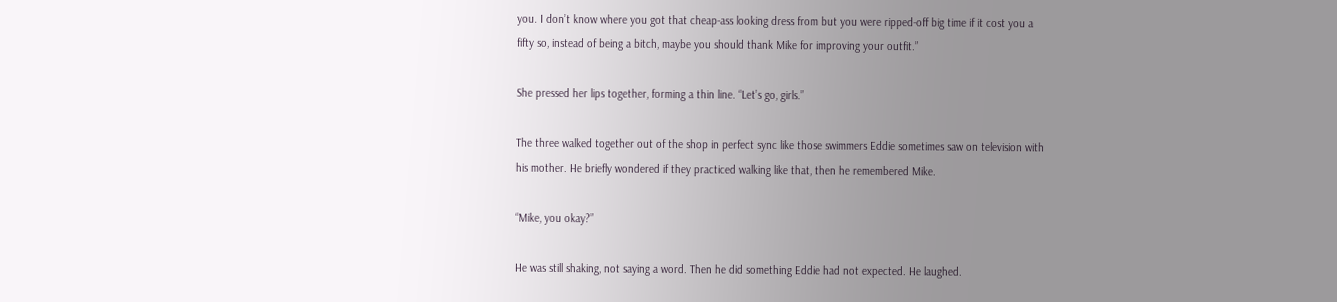you. I don’t know where you got that cheap-ass looking dress from but you were ripped-off big time if it cost you a fifty so, instead of being a bitch, maybe you should thank Mike for improving your outfit.”

She pressed her lips together, forming a thin line. “Let’s go, girls.”

The three walked together out of the shop in perfect sync like those swimmers Eddie sometimes saw on television with his mother. He briefly wondered if they practiced walking like that, then he remembered Mike.

“Mike, you okay?”

He was still shaking, not saying a word. Then he did something Eddie had not expected. He laughed.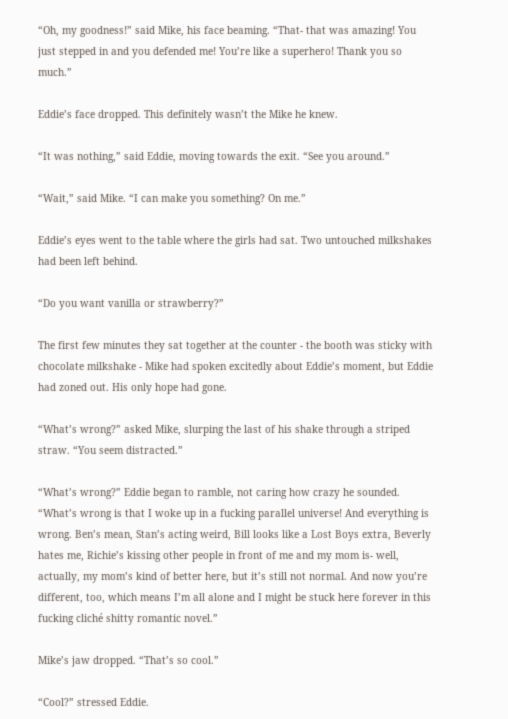“Oh, my goodness!” said Mike, his face beaming. “That- that was amazing! You just stepped in and you defended me! You’re like a superhero! Thank you so much.”

Eddie’s face dropped. This definitely wasn’t the Mike he knew.

“It was nothing,” said Eddie, moving towards the exit. “See you around.”

“Wait,” said Mike. “I can make you something? On me.”

Eddie’s eyes went to the table where the girls had sat. Two untouched milkshakes had been left behind.

“Do you want vanilla or strawberry?”

The first few minutes they sat together at the counter - the booth was sticky with chocolate milkshake - Mike had spoken excitedly about Eddie’s moment, but Eddie had zoned out. His only hope had gone.

“What’s wrong?” asked Mike, slurping the last of his shake through a striped straw. “You seem distracted.”

“What’s wrong?” Eddie began to ramble, not caring how crazy he sounded. “What’s wrong is that I woke up in a fucking parallel universe! And everything is wrong. Ben’s mean, Stan’s acting weird, Bill looks like a Lost Boys extra, Beverly hates me, Richie’s kissing other people in front of me and my mom is- well, actually, my mom’s kind of better here, but it’s still not normal. And now you’re different, too, which means I’m all alone and I might be stuck here forever in this fucking cliché shitty romantic novel.”

Mike’s jaw dropped. “That’s so cool.”

“Cool?” stressed Eddie.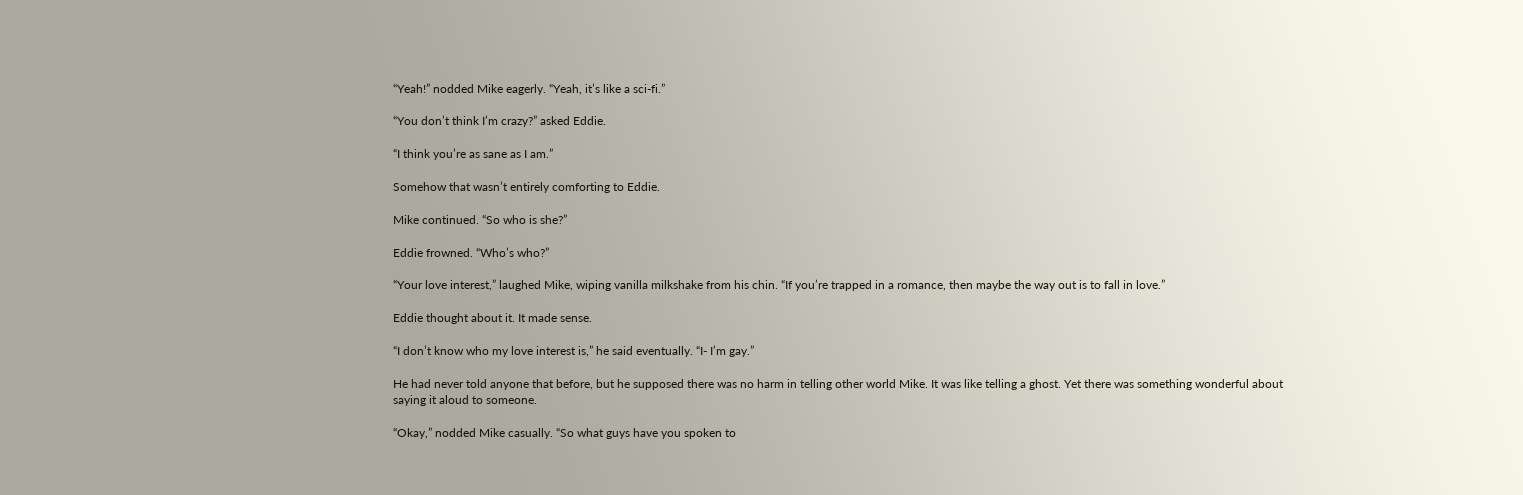“Yeah!” nodded Mike eagerly. “Yeah, it’s like a sci-fi.”

“You don’t think I’m crazy?” asked Eddie.

“I think you’re as sane as I am.”

Somehow that wasn’t entirely comforting to Eddie.

Mike continued. “So who is she?”

Eddie frowned. “Who’s who?”

“Your love interest,” laughed Mike, wiping vanilla milkshake from his chin. “If you’re trapped in a romance, then maybe the way out is to fall in love.”

Eddie thought about it. It made sense.

“I don’t know who my love interest is,” he said eventually. “I- I’m gay.”

He had never told anyone that before, but he supposed there was no harm in telling other world Mike. It was like telling a ghost. Yet there was something wonderful about saying it aloud to someone.

“Okay,” nodded Mike casually. “So what guys have you spoken to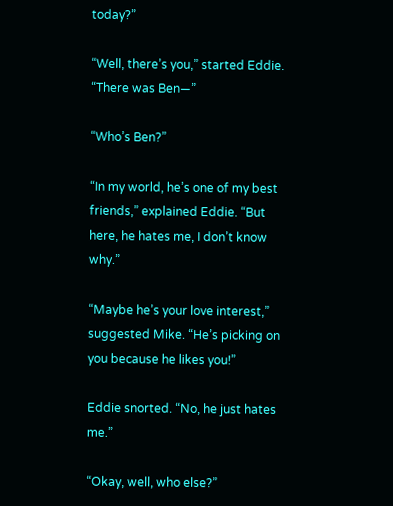today?”

“Well, there’s you,” started Eddie. “There was Ben—”

“Who’s Ben?”

“In my world, he’s one of my best friends,” explained Eddie. “But here, he hates me, I don’t know why.”

“Maybe he’s your love interest,” suggested Mike. “He’s picking on you because he likes you!”

Eddie snorted. “No, he just hates me.”

“Okay, well, who else?”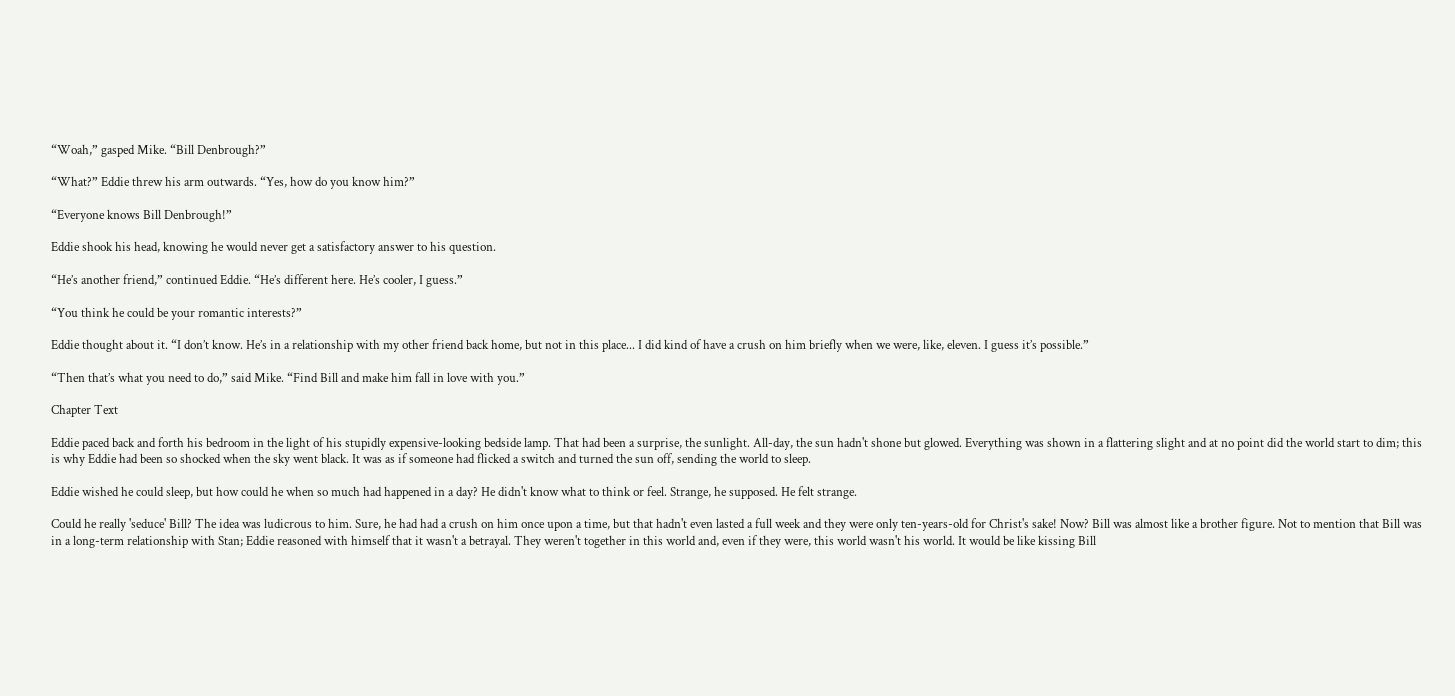“Woah,” gasped Mike. “Bill Denbrough?”

“What?” Eddie threw his arm outwards. “Yes, how do you know him?”

“Everyone knows Bill Denbrough!”

Eddie shook his head, knowing he would never get a satisfactory answer to his question.

“He’s another friend,” continued Eddie. “He’s different here. He’s cooler, I guess.”

“You think he could be your romantic interests?”

Eddie thought about it. “I don’t know. He’s in a relationship with my other friend back home, but not in this place... I did kind of have a crush on him briefly when we were, like, eleven. I guess it’s possible.”

“Then that’s what you need to do,” said Mike. “Find Bill and make him fall in love with you.”

Chapter Text

Eddie paced back and forth his bedroom in the light of his stupidly expensive-looking bedside lamp. That had been a surprise, the sunlight. All-day, the sun hadn't shone but glowed. Everything was shown in a flattering slight and at no point did the world start to dim; this is why Eddie had been so shocked when the sky went black. It was as if someone had flicked a switch and turned the sun off, sending the world to sleep.

Eddie wished he could sleep, but how could he when so much had happened in a day? He didn't know what to think or feel. Strange, he supposed. He felt strange.

Could he really 'seduce' Bill? The idea was ludicrous to him. Sure, he had had a crush on him once upon a time, but that hadn't even lasted a full week and they were only ten-years-old for Christ's sake! Now? Bill was almost like a brother figure. Not to mention that Bill was in a long-term relationship with Stan; Eddie reasoned with himself that it wasn't a betrayal. They weren't together in this world and, even if they were, this world wasn't his world. It would be like kissing Bill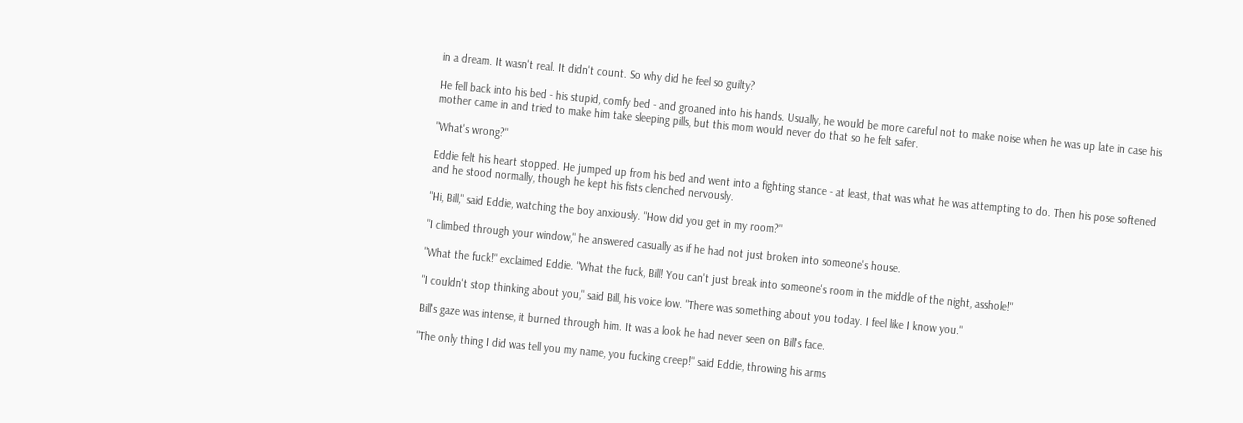in a dream. It wasn't real. It didn't count. So why did he feel so guilty?

He fell back into his bed - his stupid, comfy bed - and groaned into his hands. Usually, he would be more careful not to make noise when he was up late in case his mother came in and tried to make him take sleeping pills, but this mom would never do that so he felt safer.

"What's wrong?"

Eddie felt his heart stopped. He jumped up from his bed and went into a fighting stance - at least, that was what he was attempting to do. Then his pose softened and he stood normally, though he kept his fists clenched nervously.

"Hi, Bill," said Eddie, watching the boy anxiously. "How did you get in my room?"

"I climbed through your window," he answered casually as if he had not just broken into someone's house.

"What the fuck!" exclaimed Eddie. "What the fuck, Bill! You can't just break into someone's room in the middle of the night, asshole!"

"I couldn't stop thinking about you," said Bill, his voice low. "There was something about you today. I feel like I know you."

Bill's gaze was intense, it burned through him. It was a look he had never seen on Bill's face.

"The only thing I did was tell you my name, you fucking creep!" said Eddie, throwing his arms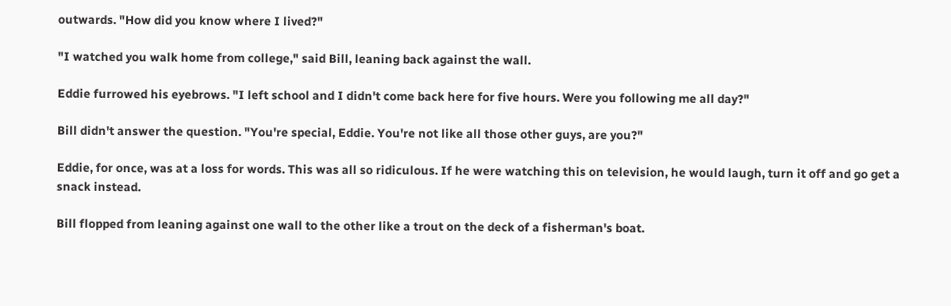outwards. "How did you know where I lived?"

"I watched you walk home from college," said Bill, leaning back against the wall.

Eddie furrowed his eyebrows. "I left school and I didn't come back here for five hours. Were you following me all day?"

Bill didn't answer the question. "You're special, Eddie. You're not like all those other guys, are you?"

Eddie, for once, was at a loss for words. This was all so ridiculous. If he were watching this on television, he would laugh, turn it off and go get a snack instead.

Bill flopped from leaning against one wall to the other like a trout on the deck of a fisherman's boat.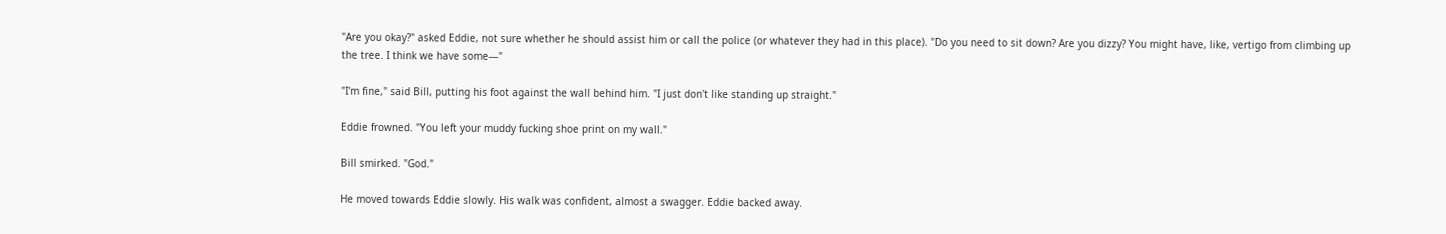"Are you okay?" asked Eddie, not sure whether he should assist him or call the police (or whatever they had in this place). "Do you need to sit down? Are you dizzy? You might have, like, vertigo from climbing up the tree. I think we have some—"

"I'm fine," said Bill, putting his foot against the wall behind him. "I just don't like standing up straight."

Eddie frowned. "You left your muddy fucking shoe print on my wall."

Bill smirked. "God."

He moved towards Eddie slowly. His walk was confident, almost a swagger. Eddie backed away.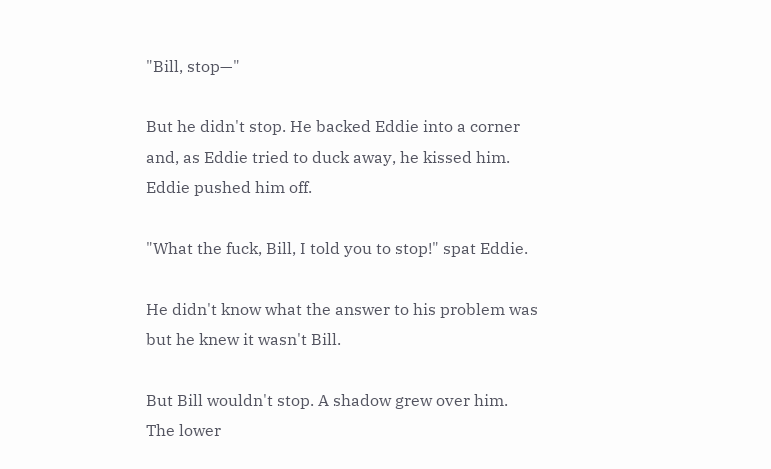"Bill, stop—"

But he didn't stop. He backed Eddie into a corner and, as Eddie tried to duck away, he kissed him. Eddie pushed him off.

"What the fuck, Bill, I told you to stop!" spat Eddie.

He didn't know what the answer to his problem was but he knew it wasn't Bill.

But Bill wouldn't stop. A shadow grew over him. The lower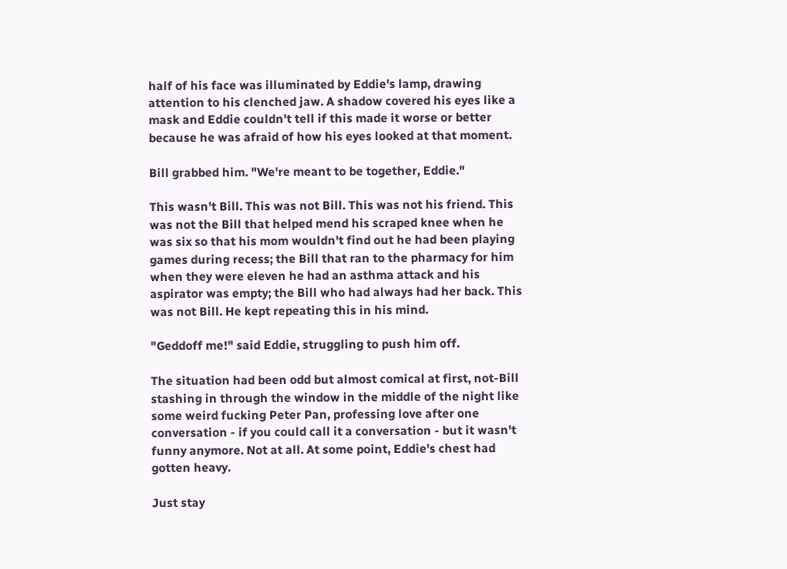half of his face was illuminated by Eddie's lamp, drawing attention to his clenched jaw. A shadow covered his eyes like a mask and Eddie couldn't tell if this made it worse or better because he was afraid of how his eyes looked at that moment.

Bill grabbed him. "We're meant to be together, Eddie."

This wasn't Bill. This was not Bill. This was not his friend. This was not the Bill that helped mend his scraped knee when he was six so that his mom wouldn't find out he had been playing games during recess; the Bill that ran to the pharmacy for him when they were eleven he had an asthma attack and his aspirator was empty; the Bill who had always had her back. This was not Bill. He kept repeating this in his mind.

"Geddoff me!" said Eddie, struggling to push him off.

The situation had been odd but almost comical at first, not-Bill stashing in through the window in the middle of the night like some weird fucking Peter Pan, professing love after one conversation - if you could call it a conversation - but it wasn't funny anymore. Not at all. At some point, Eddie's chest had gotten heavy.

Just stay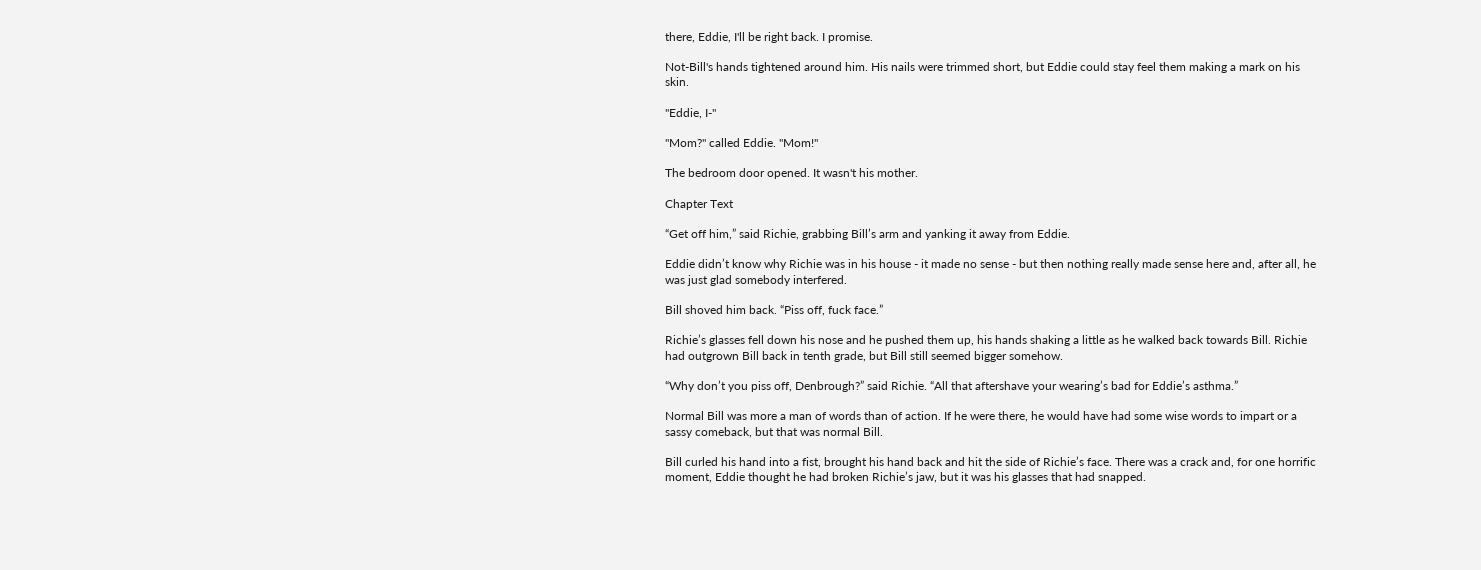there, Eddie, I'll be right back. I promise.

Not-Bill's hands tightened around him. His nails were trimmed short, but Eddie could stay feel them making a mark on his skin.

"Eddie, I-"

"Mom?" called Eddie. "Mom!"

The bedroom door opened. It wasn't his mother.

Chapter Text

“Get off him,” said Richie, grabbing Bill’s arm and yanking it away from Eddie.

Eddie didn’t know why Richie was in his house - it made no sense - but then nothing really made sense here and, after all, he was just glad somebody interfered.

Bill shoved him back. “Piss off, fuck face.”

Richie’s glasses fell down his nose and he pushed them up, his hands shaking a little as he walked back towards Bill. Richie had outgrown Bill back in tenth grade, but Bill still seemed bigger somehow.

“Why don’t you piss off, Denbrough?” said Richie. “All that aftershave your wearing’s bad for Eddie’s asthma.”

Normal Bill was more a man of words than of action. If he were there, he would have had some wise words to impart or a sassy comeback, but that was normal Bill.

Bill curled his hand into a fist, brought his hand back and hit the side of Richie’s face. There was a crack and, for one horrific moment, Eddie thought he had broken Richie’s jaw, but it was his glasses that had snapped.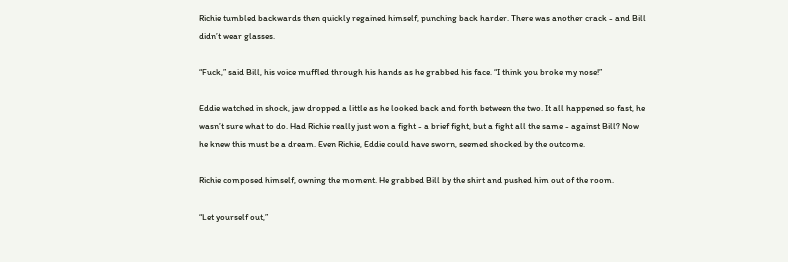Richie tumbled backwards then quickly regained himself, punching back harder. There was another crack - and Bill didn’t wear glasses.

“Fuck,” said Bill, his voice muffled through his hands as he grabbed his face. “I think you broke my nose!”

Eddie watched in shock, jaw dropped a little as he looked back and forth between the two. It all happened so fast, he wasn’t sure what to do. Had Richie really just won a fight - a brief fight, but a fight all the same - against Bill? Now he knew this must be a dream. Even Richie, Eddie could have sworn, seemed shocked by the outcome.

Richie composed himself, owning the moment. He grabbed Bill by the shirt and pushed him out of the room.

“Let yourself out,”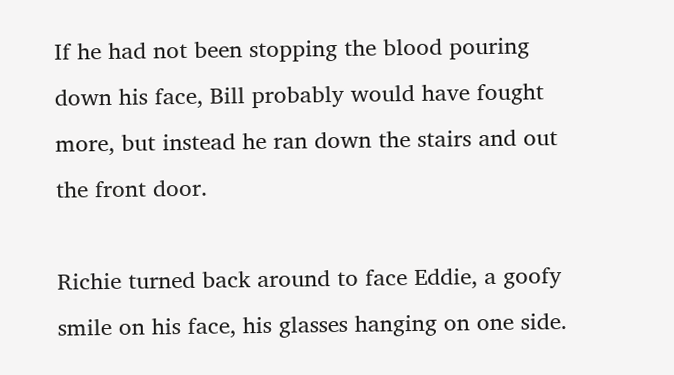If he had not been stopping the blood pouring down his face, Bill probably would have fought more, but instead he ran down the stairs and out the front door.

Richie turned back around to face Eddie, a goofy smile on his face, his glasses hanging on one side.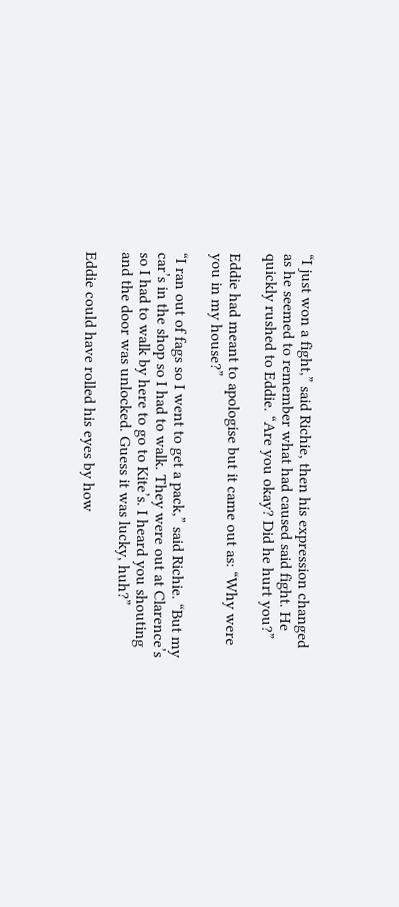“I just won a fight,” said Richie, then his expression changed as he seemed to remember what had caused said fight. He quickly rushed to Eddie. “Are you okay? Did he hurt you?”

Eddie had meant to apologise but it came out as: “Why were you in my house?”

“I ran out of fags so I went to get a pack,” said Richie. “But my car’s in the shop so I had to walk. They were out at Clarence’s so I had to walk by here to go to Kite’s. I heard you shouting and the door was unlocked. Guess it was lucky, huh?”

Eddie could have rolled his eyes by how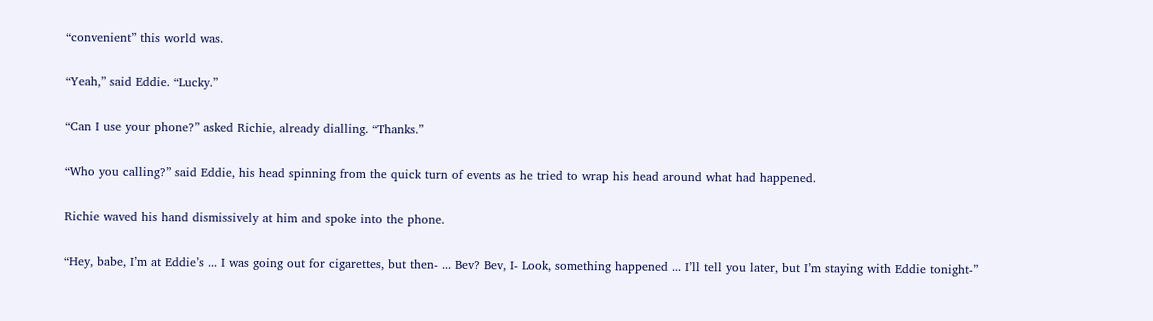“convenient” this world was.

“Yeah,” said Eddie. “Lucky.”

“Can I use your phone?” asked Richie, already dialling. “Thanks.”

“Who you calling?” said Eddie, his head spinning from the quick turn of events as he tried to wrap his head around what had happened.

Richie waved his hand dismissively at him and spoke into the phone.

“Hey, babe, I’m at Eddie’s ... I was going out for cigarettes, but then- ... Bev? Bev, I- Look, something happened ... I’ll tell you later, but I’m staying with Eddie tonight-”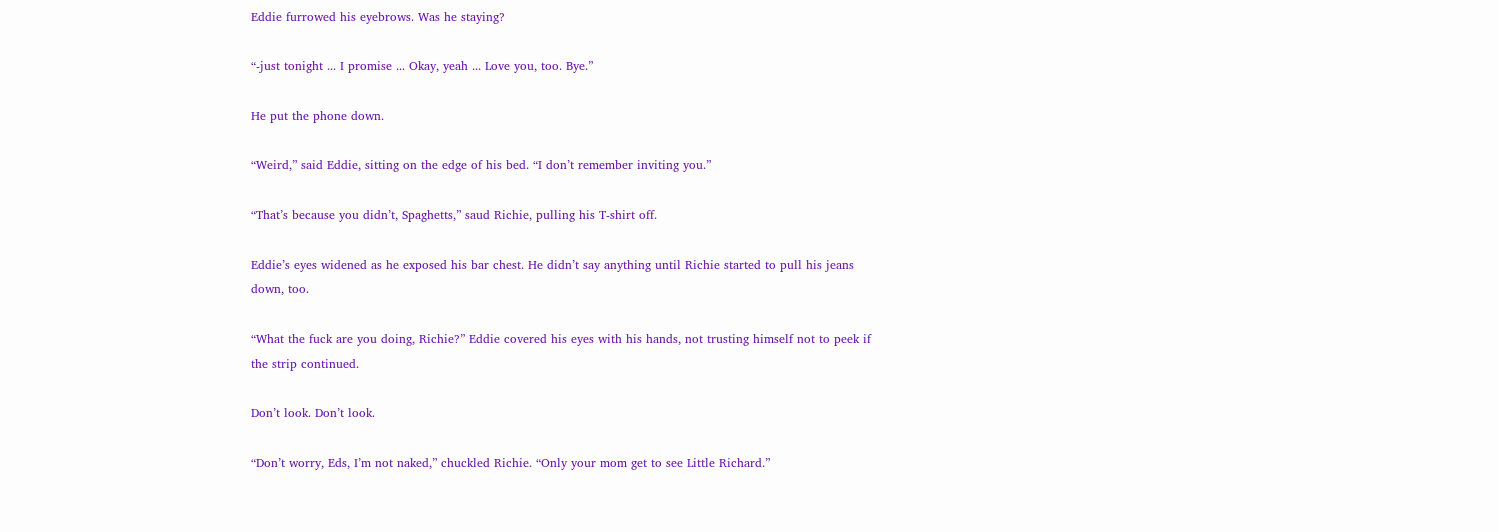Eddie furrowed his eyebrows. Was he staying?

“-just tonight ... I promise ... Okay, yeah ... Love you, too. Bye.”

He put the phone down.

“Weird,” said Eddie, sitting on the edge of his bed. “I don’t remember inviting you.”

“That’s because you didn’t, Spaghetts,” saud Richie, pulling his T-shirt off.

Eddie’s eyes widened as he exposed his bar chest. He didn’t say anything until Richie started to pull his jeans down, too.

“What the fuck are you doing, Richie?” Eddie covered his eyes with his hands, not trusting himself not to peek if the strip continued.

Don’t look. Don’t look.

“Don’t worry, Eds, I’m not naked,” chuckled Richie. “Only your mom get to see Little Richard.”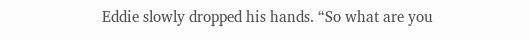Eddie slowly dropped his hands. “So what are you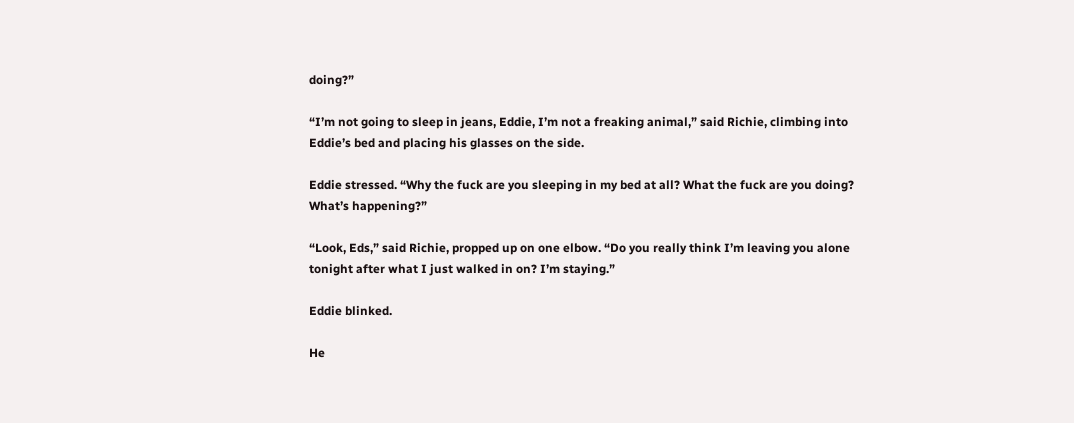doing?”

“I’m not going to sleep in jeans, Eddie, I’m not a freaking animal,” said Richie, climbing into Eddie’s bed and placing his glasses on the side.

Eddie stressed. “Why the fuck are you sleeping in my bed at all? What the fuck are you doing? What’s happening?”

“Look, Eds,” said Richie, propped up on one elbow. “Do you really think I’m leaving you alone tonight after what I just walked in on? I’m staying.”

Eddie blinked.

He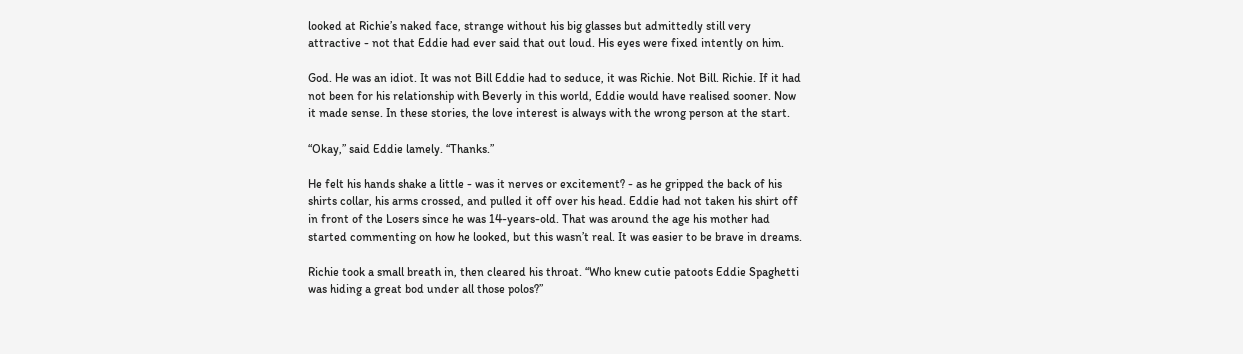looked at Richie’s naked face, strange without his big glasses but admittedly still very attractive - not that Eddie had ever said that out loud. His eyes were fixed intently on him.

God. He was an idiot. It was not Bill Eddie had to seduce, it was Richie. Not Bill. Richie. If it had not been for his relationship with Beverly in this world, Eddie would have realised sooner. Now it made sense. In these stories, the love interest is always with the wrong person at the start.

“Okay,” said Eddie lamely. “Thanks.”

He felt his hands shake a little - was it nerves or excitement? - as he gripped the back of his shirts collar, his arms crossed, and pulled it off over his head. Eddie had not taken his shirt off in front of the Losers since he was 14-years-old. That was around the age his mother had started commenting on how he looked, but this wasn’t real. It was easier to be brave in dreams.

Richie took a small breath in, then cleared his throat. “Who knew cutie patoots Eddie Spaghetti was hiding a great bod under all those polos?”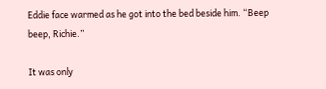Eddie face warmed as he got into the bed beside him. “Beep beep, Richie.”

It was only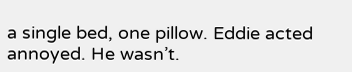a single bed, one pillow. Eddie acted annoyed. He wasn’t.